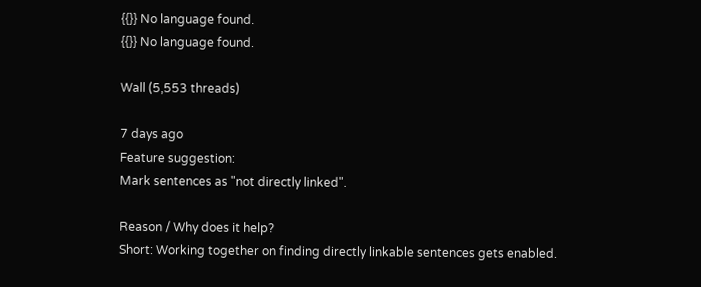{{}} No language found.
{{}} No language found.

Wall (5,553 threads)

7 days ago
Feature suggestion:
Mark sentences as "not directly linked".

Reason / Why does it help?
Short: Working together on finding directly linkable sentences gets enabled.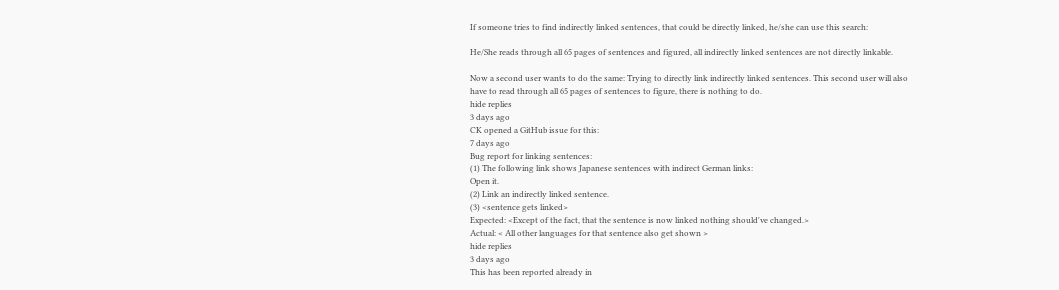If someone tries to find indirectly linked sentences, that could be directly linked, he/she can use this search:

He/She reads through all 65 pages of sentences and figured, all indirectly linked sentences are not directly linkable.

Now a second user wants to do the same: Trying to directly link indirectly linked sentences. This second user will also have to read through all 65 pages of sentences to figure, there is nothing to do.
hide replies
3 days ago
CK opened a GitHub issue for this:
7 days ago
Bug report for linking sentences:
(1) The following link shows Japanese sentences with indirect German links:
Open it.
(2) Link an indirectly linked sentence.
(3) <sentence gets linked>
Expected: <Except of the fact, that the sentence is now linked nothing should've changed.>
Actual: < All other languages for that sentence also get shown >
hide replies
3 days ago
This has been reported already in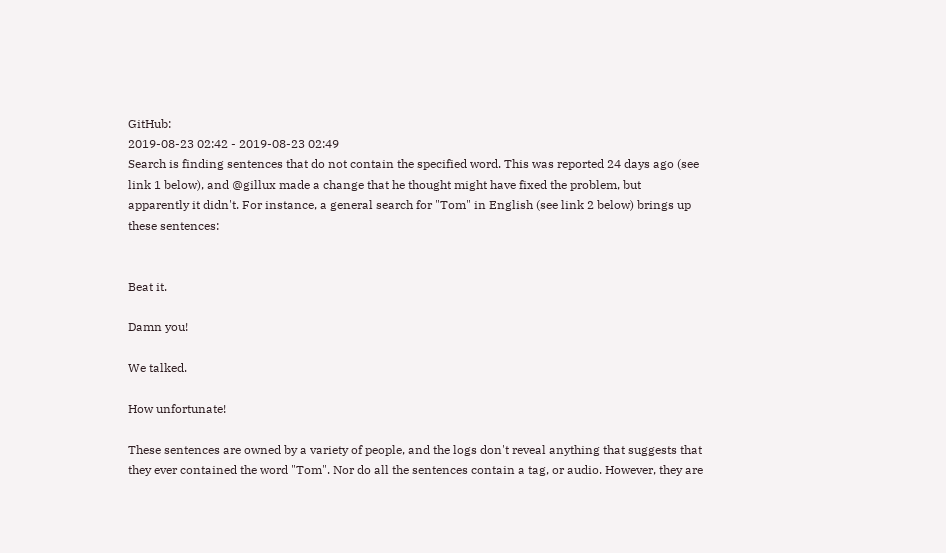GitHub:
2019-08-23 02:42 - 2019-08-23 02:49
Search is finding sentences that do not contain the specified word. This was reported 24 days ago (see link 1 below), and @gillux made a change that he thought might have fixed the problem, but apparently it didn't. For instance, a general search for "Tom" in English (see link 2 below) brings up these sentences:


Beat it.

Damn you!

We talked.

How unfortunate!

These sentences are owned by a variety of people, and the logs don't reveal anything that suggests that they ever contained the word "Tom". Nor do all the sentences contain a tag, or audio. However, they are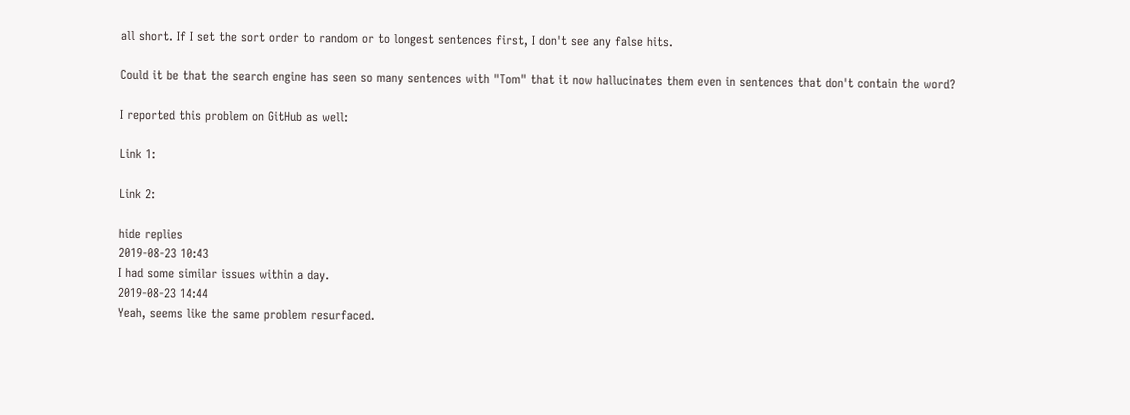all short. If I set the sort order to random or to longest sentences first, I don't see any false hits.

Could it be that the search engine has seen so many sentences with "Tom" that it now hallucinates them even in sentences that don't contain the word?

I reported this problem on GitHub as well:

Link 1:

Link 2:

hide replies
2019-08-23 10:43
I had some similar issues within a day.
2019-08-23 14:44
Yeah, seems like the same problem resurfaced.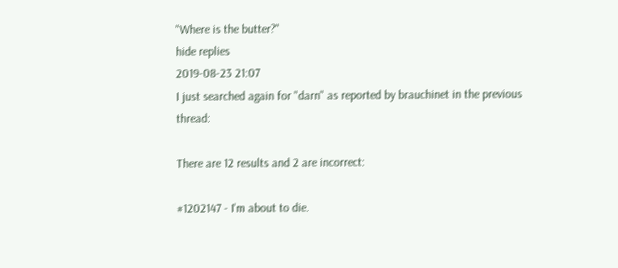"Where is the butter?"
hide replies
2019-08-23 21:07
I just searched again for "darn" as reported by brauchinet in the previous thread:

There are 12 results and 2 are incorrect:

#1202147 - I'm about to die.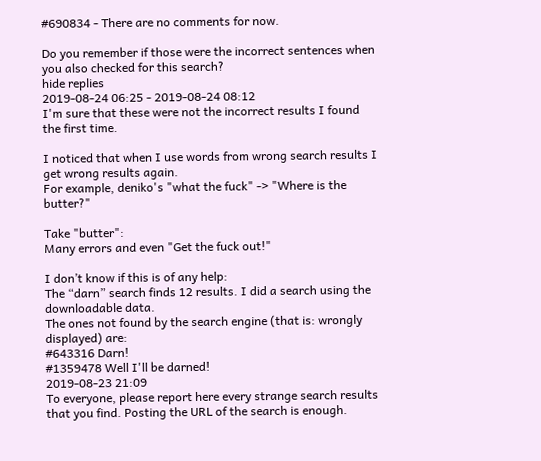#690834 - There are no comments for now.

Do you remember if those were the incorrect sentences when you also checked for this search?
hide replies
2019-08-24 06:25 - 2019-08-24 08:12
I'm sure that these were not the incorrect results I found the first time.

I noticed that when I use words from wrong search results I get wrong results again.
For example, deniko's "what the fuck" -> "Where is the butter?"

Take "butter":
Many errors and even "Get the fuck out!"

I don’t know if this is of any help:
The “darn” search finds 12 results. I did a search using the downloadable data.
The ones not found by the search engine (that is: wrongly displayed) are:
#643316 Darn!
#1359478 Well I'll be darned!
2019-08-23 21:09
To everyone, please report here every strange search results that you find. Posting the URL of the search is enough.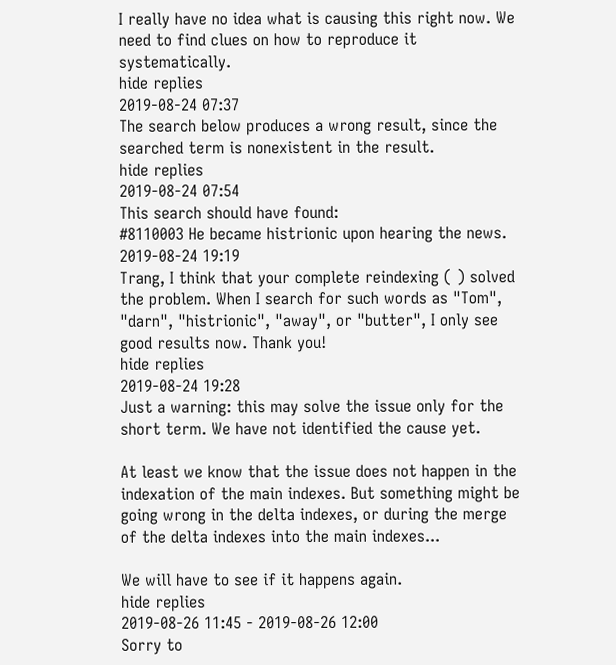I really have no idea what is causing this right now. We need to find clues on how to reproduce it systematically.
hide replies
2019-08-24 07:37
The search below produces a wrong result, since the searched term is nonexistent in the result.
hide replies
2019-08-24 07:54
This search should have found:
#8110003 He became histrionic upon hearing the news.
2019-08-24 19:19
Trang, I think that your complete reindexing ( ) solved the problem. When I search for such words as "Tom", "darn", "histrionic", "away", or "butter", I only see good results now. Thank you!
hide replies
2019-08-24 19:28
Just a warning: this may solve the issue only for the short term. We have not identified the cause yet.

At least we know that the issue does not happen in the indexation of the main indexes. But something might be going wrong in the delta indexes, or during the merge of the delta indexes into the main indexes...

We will have to see if it happens again.
hide replies
2019-08-26 11:45 - 2019-08-26 12:00
Sorry to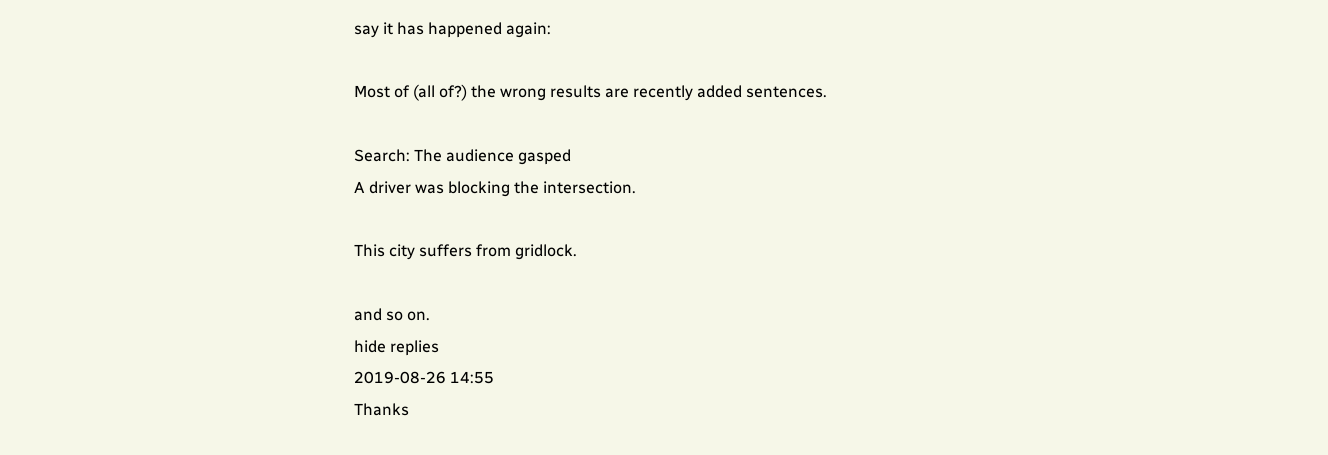say it has happened again:

Most of (all of?) the wrong results are recently added sentences.

Search: The audience gasped
A driver was blocking the intersection.

This city suffers from gridlock.

and so on.
hide replies
2019-08-26 14:55
Thanks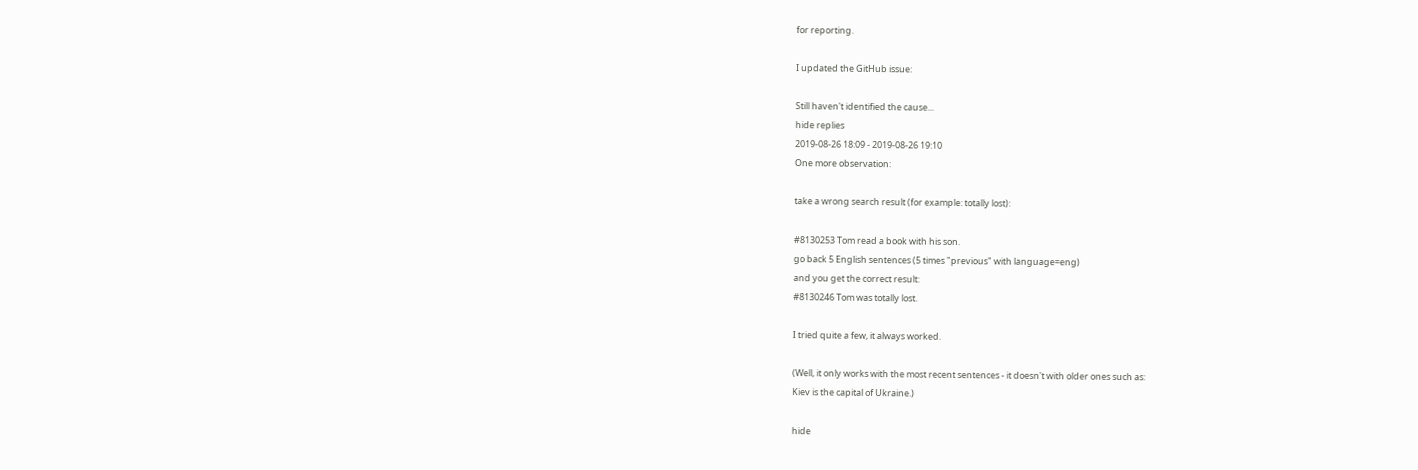for reporting.

I updated the GitHub issue:

Still haven't identified the cause...
hide replies
2019-08-26 18:09 - 2019-08-26 19:10
One more observation:

take a wrong search result (for example: totally lost):

#8130253 Tom read a book with his son.
go back 5 English sentences (5 times "previous" with language=eng)
and you get the correct result:
#8130246 Tom was totally lost.

I tried quite a few, it always worked.

(Well, it only works with the most recent sentences - it doesn't with older ones such as:
Kiev is the capital of Ukraine.)

hide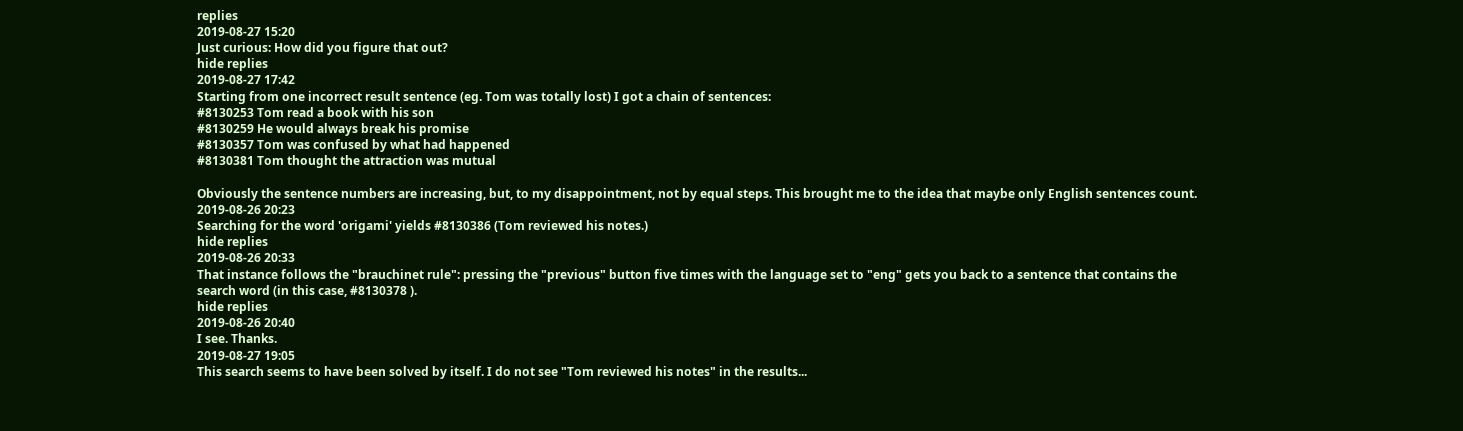replies
2019-08-27 15:20
Just curious: How did you figure that out?
hide replies
2019-08-27 17:42
Starting from one incorrect result sentence (eg. Tom was totally lost) I got a chain of sentences:
#8130253 Tom read a book with his son
#8130259 He would always break his promise
#8130357 Tom was confused by what had happened
#8130381 Tom thought the attraction was mutual

Obviously the sentence numbers are increasing, but, to my disappointment, not by equal steps. This brought me to the idea that maybe only English sentences count.
2019-08-26 20:23
Searching for the word 'origami' yields #8130386 (Tom reviewed his notes.)
hide replies
2019-08-26 20:33
That instance follows the "brauchinet rule": pressing the "previous" button five times with the language set to "eng" gets you back to a sentence that contains the search word (in this case, #8130378 ).
hide replies
2019-08-26 20:40
I see. Thanks.
2019-08-27 19:05
This search seems to have been solved by itself. I do not see "Tom reviewed his notes" in the results...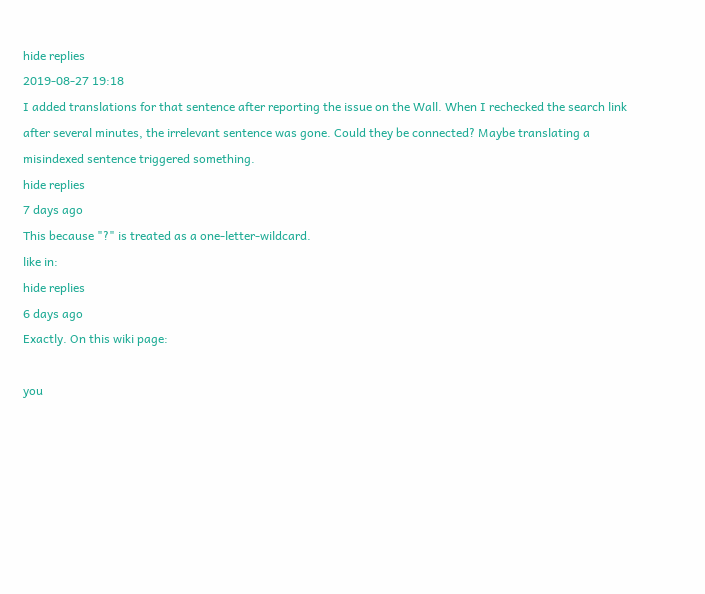hide replies
2019-08-27 19:18
I added translations for that sentence after reporting the issue on the Wall. When I rechecked the search link after several minutes, the irrelevant sentence was gone. Could they be connected? Maybe translating a misindexed sentence triggered something.
hide replies
7 days ago
This because "?" is treated as a one-letter-wildcard.
like in:
hide replies
6 days ago
Exactly. On this wiki page:

you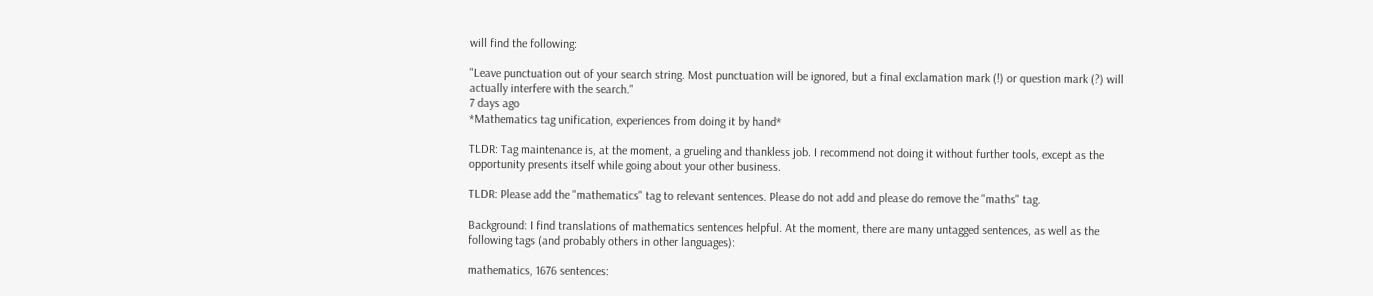will find the following:

"Leave punctuation out of your search string. Most punctuation will be ignored, but a final exclamation mark (!) or question mark (?) will actually interfere with the search."
7 days ago
*Mathematics tag unification, experiences from doing it by hand*

TLDR: Tag maintenance is, at the moment, a grueling and thankless job. I recommend not doing it without further tools, except as the opportunity presents itself while going about your other business.

TLDR: Please add the "mathematics" tag to relevant sentences. Please do not add and please do remove the "maths" tag.

Background: I find translations of mathematics sentences helpful. At the moment, there are many untagged sentences, as well as the following tags (and probably others in other languages):

mathematics, 1676 sentences: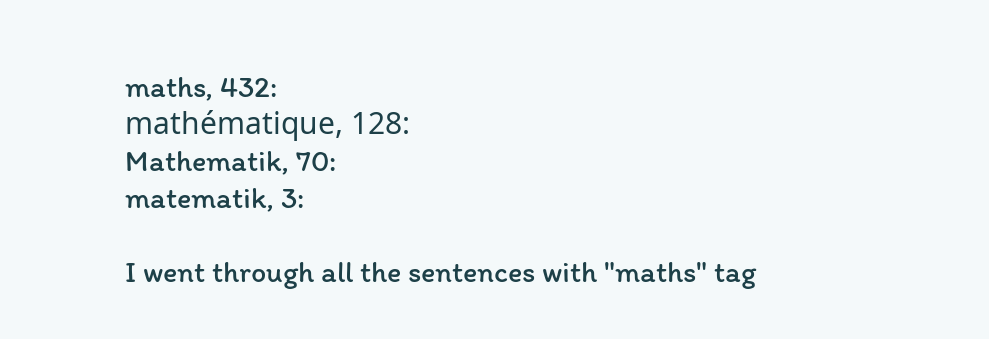maths, 432:
mathématique, 128:
Mathematik, 70:
matematik, 3:

I went through all the sentences with "maths" tag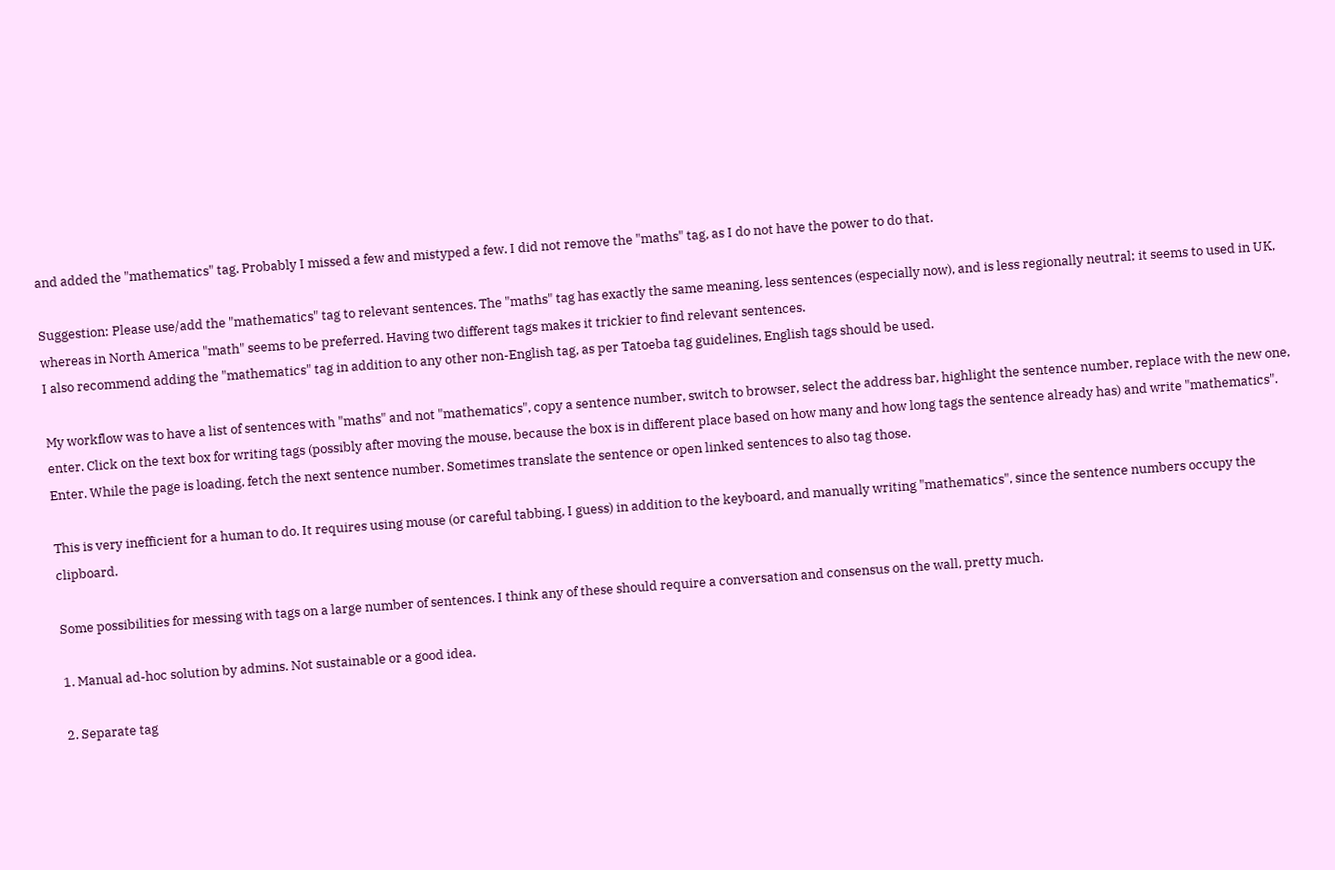and added the "mathematics" tag. Probably I missed a few and mistyped a few. I did not remove the "maths" tag, as I do not have the power to do that.

Suggestion: Please use/add the "mathematics" tag to relevant sentences. The "maths" tag has exactly the same meaning, less sentences (especially now), and is less regionally neutral; it seems to used in UK, whereas in North America "math" seems to be preferred. Having two different tags makes it trickier to find relevant sentences.
I also recommend adding the "mathematics" tag in addition to any other non-English tag, as per Tatoeba tag guidelines, English tags should be used.

My workflow was to have a list of sentences with "maths" and not "mathematics", copy a sentence number, switch to browser, select the address bar, highlight the sentence number, replace with the new one, enter. Click on the text box for writing tags (possibly after moving the mouse, because the box is in different place based on how many and how long tags the sentence already has) and write "mathematics". Enter. While the page is loading, fetch the next sentence number. Sometimes translate the sentence or open linked sentences to also tag those.

This is very inefficient for a human to do. It requires using mouse (or careful tabbing, I guess) in addition to the keyboard, and manually writing "mathematics", since the sentence numbers occupy the clipboard.

Some possibilities for messing with tags on a large number of sentences. I think any of these should require a conversation and consensus on the wall, pretty much.

1. Manual ad-hoc solution by admins. Not sustainable or a good idea.

2. Separate tag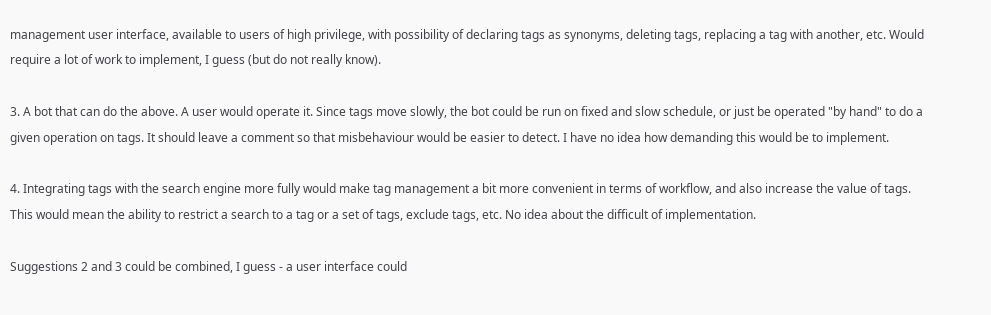management user interface, available to users of high privilege, with possibility of declaring tags as synonyms, deleting tags, replacing a tag with another, etc. Would require a lot of work to implement, I guess (but do not really know).

3. A bot that can do the above. A user would operate it. Since tags move slowly, the bot could be run on fixed and slow schedule, or just be operated "by hand" to do a given operation on tags. It should leave a comment so that misbehaviour would be easier to detect. I have no idea how demanding this would be to implement.

4. Integrating tags with the search engine more fully would make tag management a bit more convenient in terms of workflow, and also increase the value of tags. This would mean the ability to restrict a search to a tag or a set of tags, exclude tags, etc. No idea about the difficult of implementation.

Suggestions 2 and 3 could be combined, I guess - a user interface could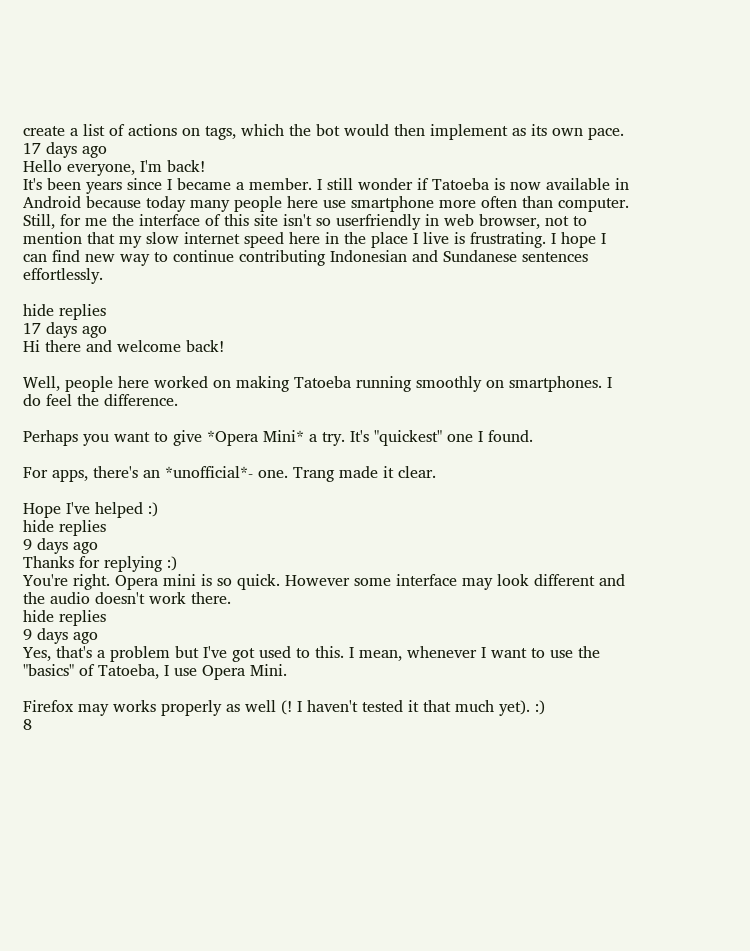create a list of actions on tags, which the bot would then implement as its own pace.
17 days ago
Hello everyone, I'm back!
It's been years since I became a member. I still wonder if Tatoeba is now available in Android because today many people here use smartphone more often than computer. Still, for me the interface of this site isn't so userfriendly in web browser, not to mention that my slow internet speed here in the place I live is frustrating. I hope I can find new way to continue contributing Indonesian and Sundanese sentences effortlessly.

hide replies
17 days ago
Hi there and welcome back!

Well, people here worked on making Tatoeba running smoothly on smartphones. I do feel the difference.

Perhaps you want to give *Opera Mini* a try. It's "quickest" one I found.

For apps, there's an *unofficial*- one. Trang made it clear.

Hope I've helped :)
hide replies
9 days ago
Thanks for replying :)
You're right. Opera mini is so quick. However some interface may look different and the audio doesn't work there.
hide replies
9 days ago
Yes, that's a problem but I've got used to this. I mean, whenever I want to use the "basics" of Tatoeba, I use Opera Mini.

Firefox may works properly as well (! I haven't tested it that much yet). :)
8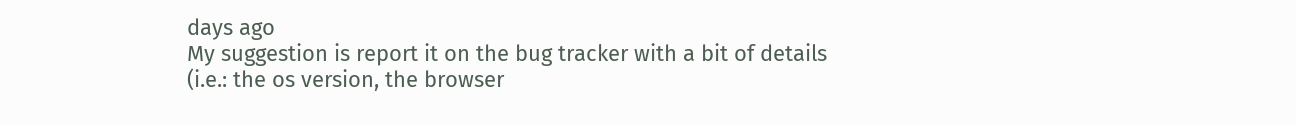days ago
My suggestion is report it on the bug tracker with a bit of details (i.e.: the os version, the browser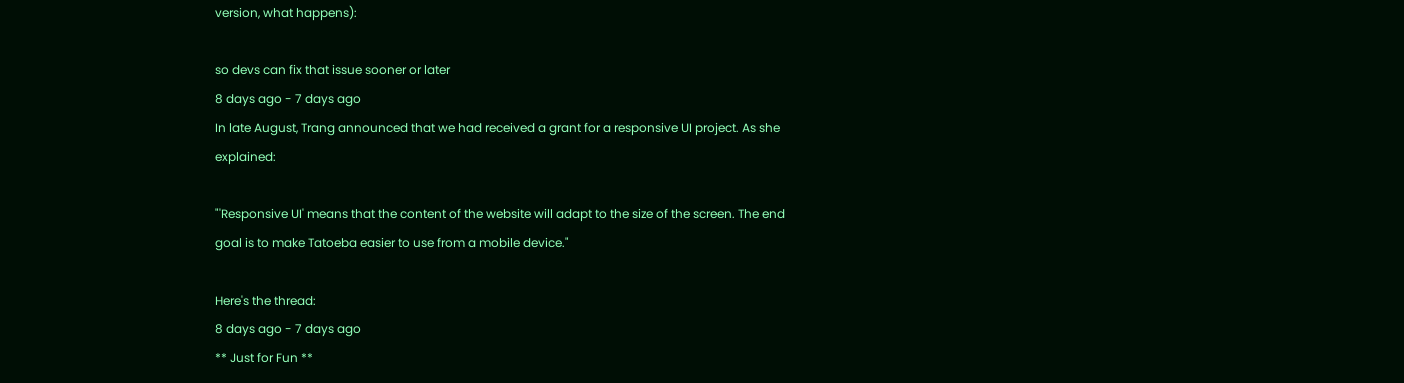version, what happens):

so devs can fix that issue sooner or later
8 days ago - 7 days ago
In late August, Trang announced that we had received a grant for a responsive UI project. As she explained:

"'Responsive UI' means that the content of the website will adapt to the size of the screen. The end goal is to make Tatoeba easier to use from a mobile device."

Here's the thread:
8 days ago - 7 days ago
** Just for Fun **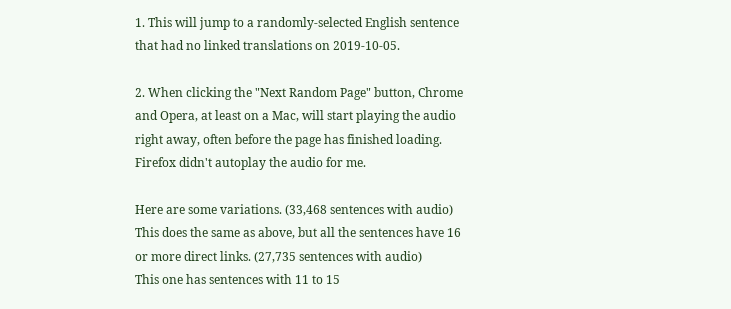1. This will jump to a randomly-selected English sentence that had no linked translations on 2019-10-05.

2. When clicking the "Next Random Page" button, Chrome and Opera, at least on a Mac, will start playing the audio right away, often before the page has finished loading. Firefox didn't autoplay the audio for me.

Here are some variations. (33,468 sentences with audio)
This does the same as above, but all the sentences have 16 or more direct links. (27,735 sentences with audio)
This one has sentences with 11 to 15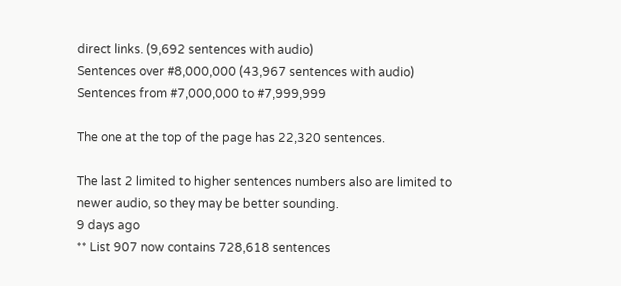direct links. (9,692 sentences with audio)
Sentences over #8,000,000 (43,967 sentences with audio)
Sentences from #7,000,000 to #7,999,999

The one at the top of the page has 22,320 sentences.

The last 2 limited to higher sentences numbers also are limited to newer audio, so they may be better sounding.
9 days ago
** List 907 now contains 728,618 sentences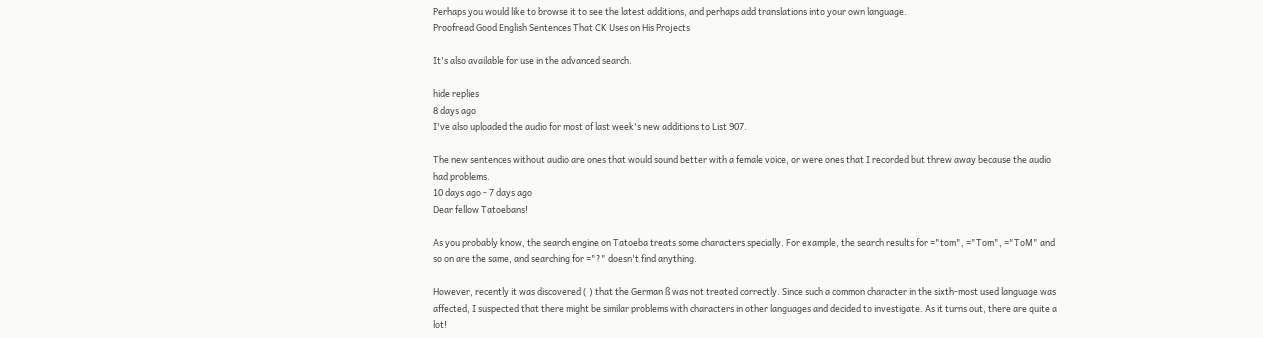Perhaps you would like to browse it to see the latest additions, and perhaps add translations into your own language.
Proofread Good English Sentences That CK Uses on His Projects

It's also available for use in the advanced search.

hide replies
8 days ago
I've also uploaded the audio for most of last week's new additions to List 907.

The new sentences without audio are ones that would sound better with a female voice, or were ones that I recorded but threw away because the audio had problems.
10 days ago - 7 days ago
Dear fellow Tatoebans!

As you probably know, the search engine on Tatoeba treats some characters specially. For example, the search results for ="tom", ="Tom", ="ToM" and so on are the same, and searching for ="?" doesn't find anything.

However, recently it was discovered ( ) that the German ß was not treated correctly. Since such a common character in the sixth-most used language was affected, I suspected that there might be similar problems with characters in other languages and decided to investigate. As it turns out, there are quite a lot!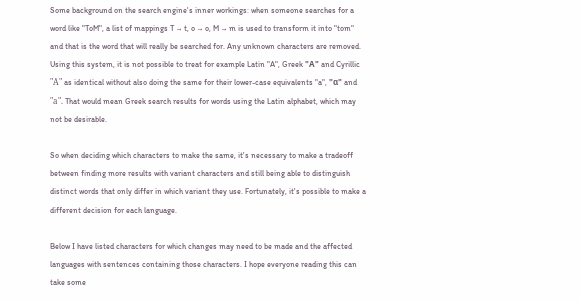Some background on the search engine's inner workings: when someone searches for a word like "ToM", a list of mappings T → t, o → o, M → m is used to transform it into "tom" and that is the word that will really be searched for. Any unknown characters are removed. Using this system, it is not possible to treat for example Latin "A", Greek "Α" and Cyrillic "А" as identical without also doing the same for their lower-case equivalents "a", "α" and "а". That would mean Greek search results for words using the Latin alphabet, which may not be desirable.

So when deciding which characters to make the same, it's necessary to make a tradeoff between finding more results with variant characters and still being able to distinguish distinct words that only differ in which variant they use. Fortunately, it's possible to make a different decision for each language.

Below I have listed characters for which changes may need to be made and the affected languages with sentences containing those characters. I hope everyone reading this can take some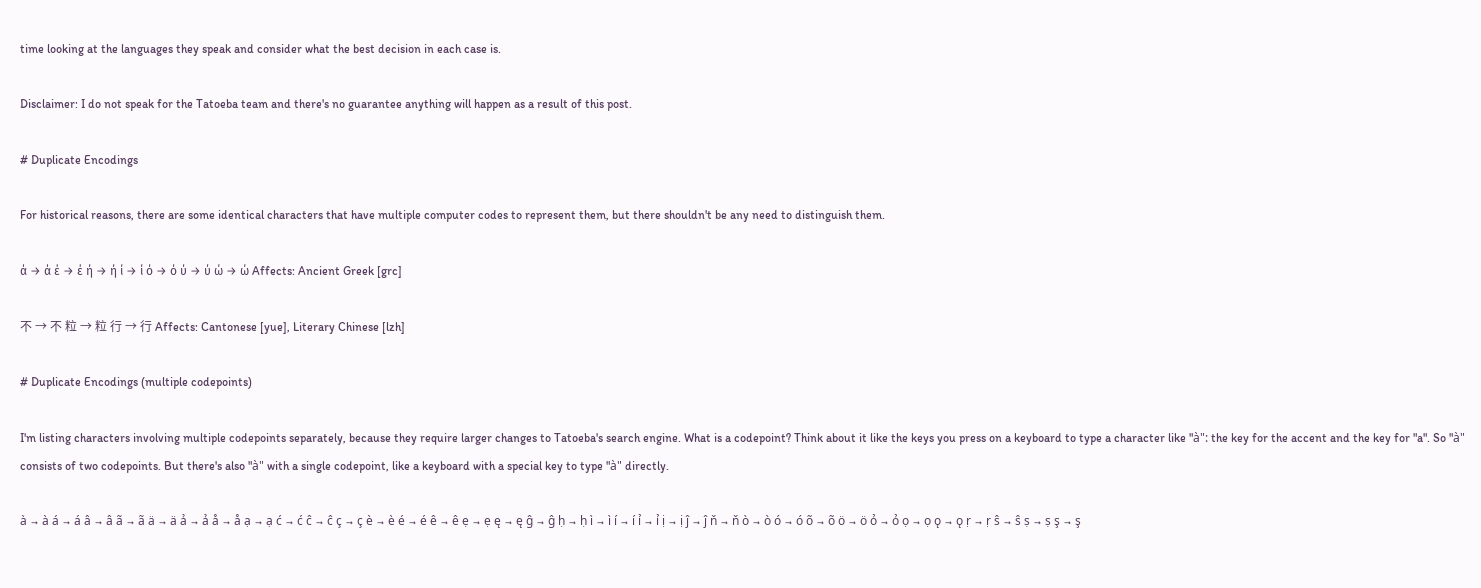time looking at the languages they speak and consider what the best decision in each case is.

Disclaimer: I do not speak for the Tatoeba team and there's no guarantee anything will happen as a result of this post.

# Duplicate Encodings

For historical reasons, there are some identical characters that have multiple computer codes to represent them, but there shouldn't be any need to distinguish them.

ά → ά έ → έ ή → ή ί → ί ό → ό ύ → ύ ώ → ώ Affects: Ancient Greek [grc]

不 → 不 粒 → 粒 行 → 行 Affects: Cantonese [yue], Literary Chinese [lzh]

# Duplicate Encodings (multiple codepoints)

I'm listing characters involving multiple codepoints separately, because they require larger changes to Tatoeba's search engine. What is a codepoint? Think about it like the keys you press on a keyboard to type a character like "à": the key for the accent and the key for "a". So "à" consists of two codepoints. But there's also "à" with a single codepoint, like a keyboard with a special key to type "à" directly.

à → à á → á â → â ã → ã ä → ä ả → ả å → å ạ → ạ ć → ć ĉ → ĉ ç → ç è → è é → é ê → ê ẹ → ẹ ę → ę ĝ → ĝ ḥ → ḥ ì → ì í → í ỉ → ỉ ị → ị ĵ → ĵ ň → ň ò → ò ó → ó õ → õ ö → ö ỏ → ỏ ọ → ọ ǫ → ǫ ṛ → ṛ ŝ → ŝ ṣ → ṣ ş → ş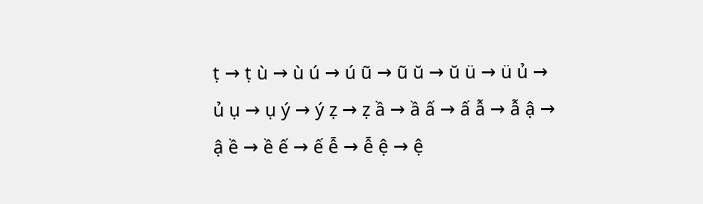ṭ → ṭ ù → ù ú → ú ũ → ũ ŭ → ŭ ü → ü ủ → ủ ụ → ụ ý → ý ẓ → ẓ ầ → ầ ấ → ấ ẫ → ẫ ậ → ậ ề → ề ế → ế ễ → ễ ệ → ệ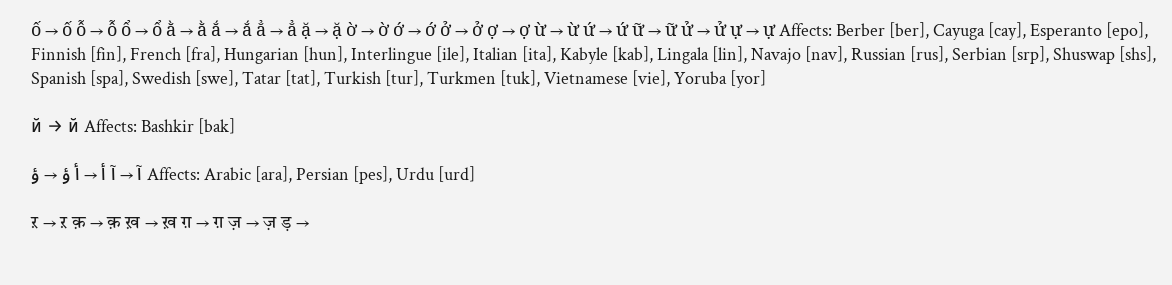ố → ố ỗ → ỗ ổ → ổ ằ → ằ ắ → ắ ẳ → ẳ ặ → ặ ờ → ờ ớ → ớ ở → ở ợ → ợ ừ → ừ ứ → ứ ữ → ữ ử → ử ự → ự Affects: Berber [ber], Cayuga [cay], Esperanto [epo], Finnish [fin], French [fra], Hungarian [hun], Interlingue [ile], Italian [ita], Kabyle [kab], Lingala [lin], Navajo [nav], Russian [rus], Serbian [srp], Shuswap [shs], Spanish [spa], Swedish [swe], Tatar [tat], Turkish [tur], Turkmen [tuk], Vietnamese [vie], Yoruba [yor]

й → й Affects: Bashkir [bak]

آ → آ أ → أ ؤ → ؤ Affects: Arabic [ara], Persian [pes], Urdu [urd]

ऱ → ऱ क़ → क़ ख़ → ख़ ग़ → ग़ ज़ → ज़ ड़ →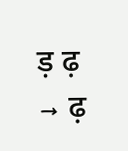ड़ ढ़ → ढ़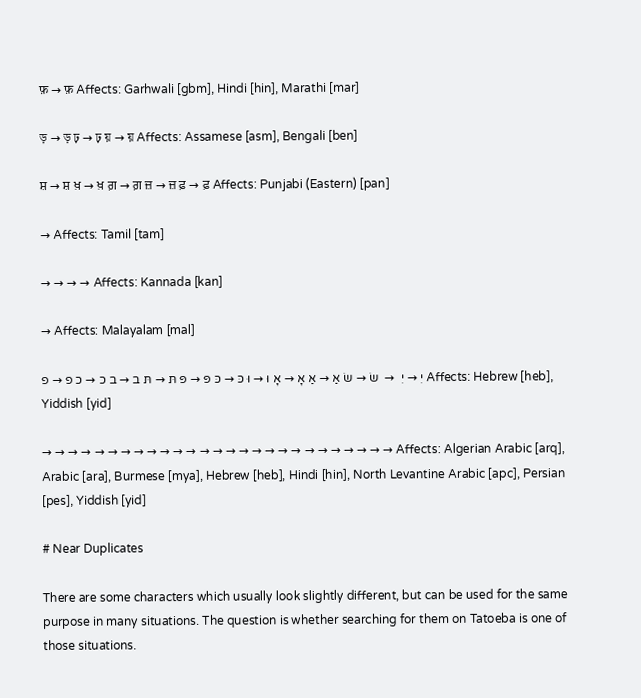फ़ → फ़ Affects: Garhwali [gbm], Hindi [hin], Marathi [mar]

ড় → ড় ঢ় → ঢ় য় → য় Affects: Assamese [asm], Bengali [ben]

ਸ਼ → ਸ਼ ਖ਼ → ਖ਼ ਗ਼ → ਗ਼ ਜ਼ → ਜ਼ ਫ਼ → ਫ਼ Affects: Punjabi (Eastern) [pan]

→ Affects: Tamil [tam]

→ → → → Affects: Kannada [kan]

→ Affects: Malayalam [mal]

יִ → יִ  →  שׂ → שׂ אַ → אַ אָ → אָ וּ → וּ כּ → כּ פּ → פּ תּ → תּ ב → ב כ → כ פ → פ Affects: Hebrew [heb], Yiddish [yid]

→ → → → → → → → → → → → → → → → → → → → → → → → → → → Affects: Algerian Arabic [arq], Arabic [ara], Burmese [mya], Hebrew [heb], Hindi [hin], North Levantine Arabic [apc], Persian [pes], Yiddish [yid]

# Near Duplicates

There are some characters which usually look slightly different, but can be used for the same purpose in many situations. The question is whether searching for them on Tatoeba is one of those situations.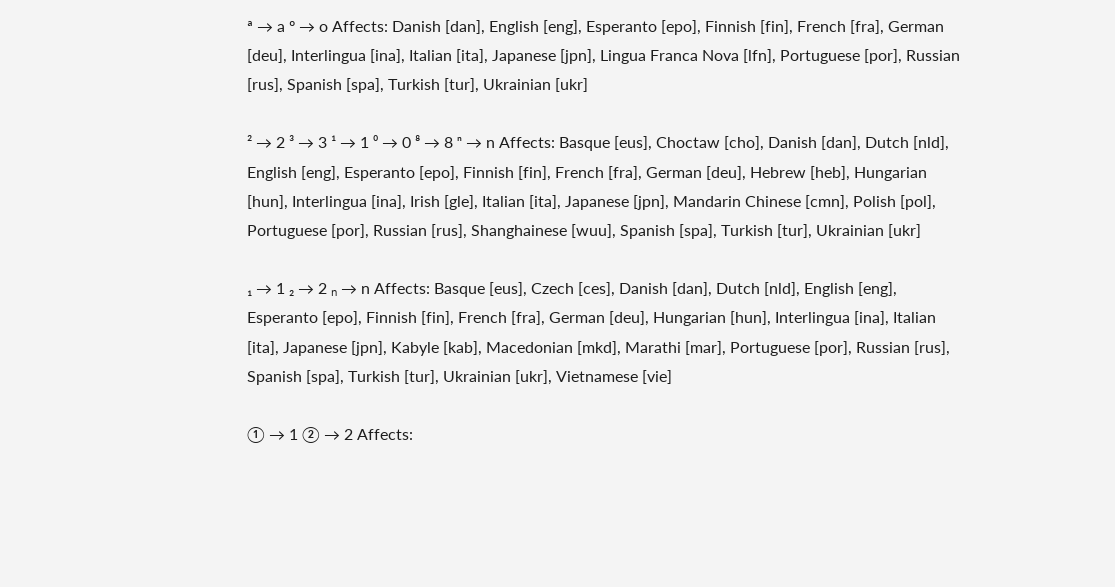ª → a º → o Affects: Danish [dan], English [eng], Esperanto [epo], Finnish [fin], French [fra], German [deu], Interlingua [ina], Italian [ita], Japanese [jpn], Lingua Franca Nova [lfn], Portuguese [por], Russian [rus], Spanish [spa], Turkish [tur], Ukrainian [ukr]

² → 2 ³ → 3 ¹ → 1 ⁰ → 0 ⁸ → 8 ⁿ → n Affects: Basque [eus], Choctaw [cho], Danish [dan], Dutch [nld], English [eng], Esperanto [epo], Finnish [fin], French [fra], German [deu], Hebrew [heb], Hungarian [hun], Interlingua [ina], Irish [gle], Italian [ita], Japanese [jpn], Mandarin Chinese [cmn], Polish [pol], Portuguese [por], Russian [rus], Shanghainese [wuu], Spanish [spa], Turkish [tur], Ukrainian [ukr]

₁ → 1 ₂ → 2 ₙ → n Affects: Basque [eus], Czech [ces], Danish [dan], Dutch [nld], English [eng], Esperanto [epo], Finnish [fin], French [fra], German [deu], Hungarian [hun], Interlingua [ina], Italian [ita], Japanese [jpn], Kabyle [kab], Macedonian [mkd], Marathi [mar], Portuguese [por], Russian [rus], Spanish [spa], Turkish [tur], Ukrainian [ukr], Vietnamese [vie]

① → 1 ② → 2 Affects: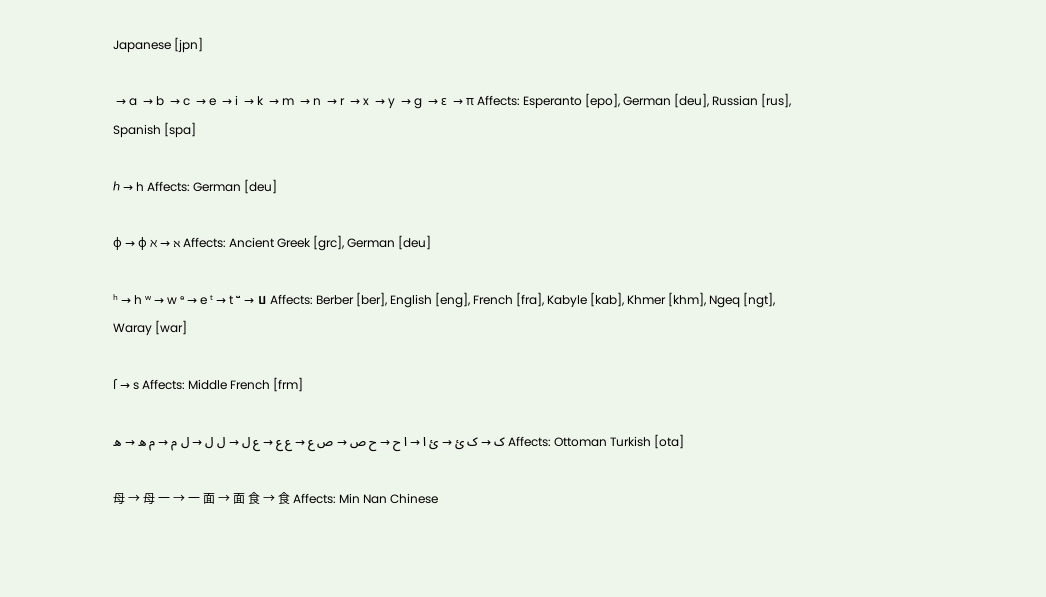Japanese [jpn]

 → a  → b  → c  → e  → i  → k  → m  → n  → r  → x  → y  → g  → ε  → π Affects: Esperanto [epo], German [deu], Russian [rus], Spanish [spa]

ℎ → h Affects: German [deu]

ϕ → φ ℵ → א Affects: Ancient Greek [grc], German [deu]

ʰ → h ʷ → w ᵉ → e ᵗ → t ⵯ → ⵡ Affects: Berber [ber], English [eng], French [fra], Kabyle [kab], Khmer [khm], Ngeq [ngt], Waray [war]

ſ → s Affects: Middle French [frm]

ک → ک ئ → ئ ا → ا ح → ح ص → ص ع → ع ع → ع ل → ل ل → ل م → م ه → ه Affects: Ottoman Turkish [ota]

⺟ → 母 ⼀ → 一 ⾯ → 面 ⾷ → 食 Affects: Min Nan Chinese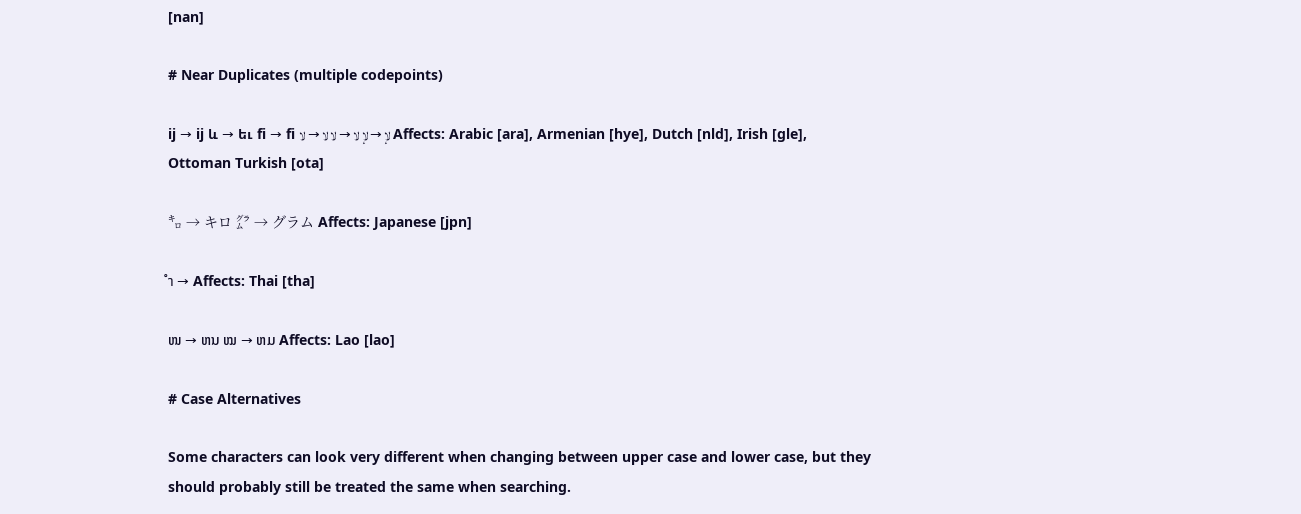[nan]

# Near Duplicates (multiple codepoints)

ij → ij և → եւ fi → fi لإ → لإ لا → لا لا → لا Affects: Arabic [ara], Armenian [hye], Dutch [nld], Irish [gle], Ottoman Turkish [ota]

㌔ → キロ ㌘ → グラム Affects: Japanese [jpn]

ำ → Affects: Thai [tha]

ໜ → ຫນ ໝ → ຫມ Affects: Lao [lao]

# Case Alternatives

Some characters can look very different when changing between upper case and lower case, but they should probably still be treated the same when searching.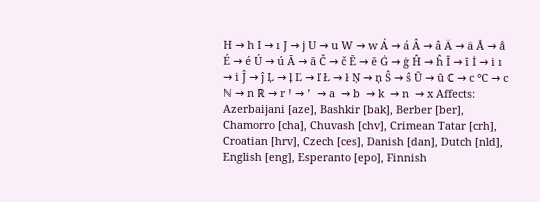H → h I → ı J → j U → u W → w Á → á Â → â Ä → ä Å → å É → é Ú → ú Ā → ā Č → č Ē → ē Ġ → ġ Ĥ → ĥ Ī → ī İ → i ı → i Ĵ → ĵ Ļ → ļ Ľ → ľ Ł → ł Ņ → ņ Ŝ → ŝ Ū → ū ℂ → c ℃ → c ℕ → n ℝ → r Ꞌ → ꞌ  → a  → b  → k  → n  → x Affects: Azerbaijani [aze], Bashkir [bak], Berber [ber], Chamorro [cha], Chuvash [chv], Crimean Tatar [crh], Croatian [hrv], Czech [ces], Danish [dan], Dutch [nld], English [eng], Esperanto [epo], Finnish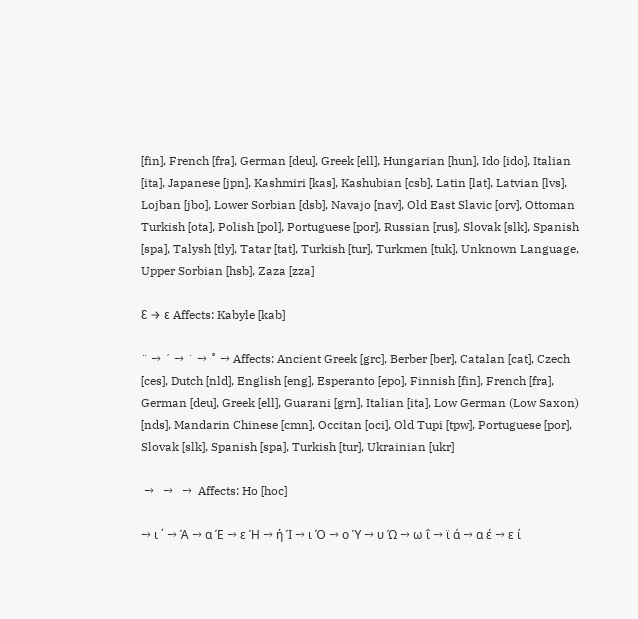[fin], French [fra], German [deu], Greek [ell], Hungarian [hun], Ido [ido], Italian [ita], Japanese [jpn], Kashmiri [kas], Kashubian [csb], Latin [lat], Latvian [lvs], Lojban [jbo], Lower Sorbian [dsb], Navajo [nav], Old East Slavic [orv], Ottoman Turkish [ota], Polish [pol], Portuguese [por], Russian [rus], Slovak [slk], Spanish [spa], Talysh [tly], Tatar [tat], Turkish [tur], Turkmen [tuk], Unknown Language, Upper Sorbian [hsb], Zaza [zza]

Ԑ → ԑ Affects: Kabyle [kab]

¨ → ´ → ˙ → ˚ → Affects: Ancient Greek [grc], Berber [ber], Catalan [cat], Czech [ces], Dutch [nld], English [eng], Esperanto [epo], Finnish [fin], French [fra], German [deu], Greek [ell], Guarani [grn], Italian [ita], Low German (Low Saxon) [nds], Mandarin Chinese [cmn], Occitan [oci], Old Tupi [tpw], Portuguese [por], Slovak [slk], Spanish [spa], Turkish [tur], Ukrainian [ukr]

 →   →   →  Affects: Ho [hoc]

→ ι ΄ → Ά → α Έ → ε Ή → ή Ί → ι Ό → ο Ύ → υ Ώ → ω ΐ → ϊ ά → α έ → ε ί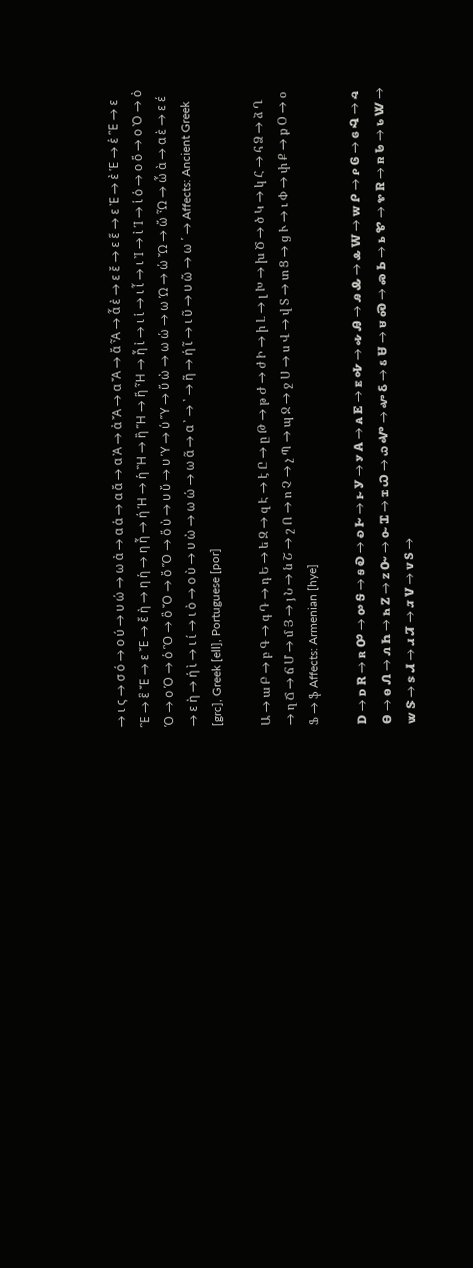→ ι ς → σ ό → ο ύ → υ ώ → ω ἀ → α ἁ → α ἄ → α Ἀ → ἀ Ἄ → α Ἄ → ἄ Ἆ → ἆ ἐ → ε ἔ → ε ἕ → ε Ἐ → ἐ Ἑ → ἑ Ἓ → ε Ἓ → ἓ Ἔ → ε Ἔ → ἔ ἠ → η ἡ → η ἦ → ή Ἡ → ἡ Ἢ → ἢ Ἥ → ἥ Ἦ → ἦ ἰ → ι ἱ → ι ἶ → ι Ἰ → ἰ Ἱ → ἱ ὁ → ο ὅ → ο Ὀ → ὀ Ὁ → ο Ὁ → ὁ Ὃ → ὃ Ὄ → ὄ Ὅ → ὅ ὐ → υ ὔ → υ Ὑ → ὑ Ὕ → ὕ ὠ → ω ὡ → ω Ὡ → ὡ Ὤ → ὤ Ὦ → ὦ ὰ → α ὲ → ε έ → ε ὴ → ή ὶ → ι ί → ι ὸ → ο ὺ → υ ὼ → ω ώ → ω ᾶ → α ᾽ → ᾿ → ῆ → ή ῖ → ι ῦ → υ ῶ → ω ῾ → Affects: Ancient Greek [grc], Greek [ell], Portuguese [por]

Ա → ա Բ → բ Գ → գ Դ → դ Ե → ե Զ → զ Է → է Ը → ը Թ → թ Ժ → ժ Ի → ի Լ → լ Խ → խ Ծ → ծ Կ → կ Հ → հ Ձ → ձ Ղ → ղ Ճ → ճ Մ → մ Յ → յ Ն → ն Շ → շ Ո → ո Չ → չ Պ → պ Ջ → ջ Ս → ս Վ → վ Տ → տ Ց → ց Ւ → ւ Փ → փ Ք → ք Օ → օ Ֆ → ֆ Affects: Armenian [hye]

Ꭰ → ꭰ Ꭱ → ꭱ Ꭴ → ꭴ Ꭶ → ꭶ Ꭷ → ꭷ Ꭸ → ꭸ Ꭹ → ꭹ Ꭺ → ꭺ Ꭼ → ꭼ Ꭽ → ꭽ Ꭿ → ꭿ Ꮂ → ꮂ Ꮃ → ꮃ Ꮅ → ꮅ Ꮆ → ꮆ Ꮈ → ꮈ Ꮎ → ꮎ Ꮑ → ꮑ Ꮒ → ꮒ Ꮓ → ꮓ Ꮕ → ꮕ Ꮖ → ꮖ Ꮗ → ꮗ Ꮙ → ꮙ Ꮛ → ꮛ Ꮜ → ꮜ Ꮝ → ꮝ Ꮟ → ꮟ Ꮡ → ꮡ Ꮢ → ꮢ Ꮣ → ꮣ Ꮤ → ꮤ Ꮥ → ꮥ Ꮧ → ꮧ Ꮨ → ꮨ Ꮩ → ꮩ Ꮪ →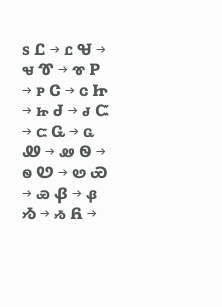ꮪ Ꮭ → ꮭ Ꮰ → ꮰ Ꮱ → ꮱ Ꮲ → ꮲ Ꮳ → ꮳ Ꮵ → ꮵ Ꮷ → ꮷ Ꮸ → ꮸ Ꮹ → ꮹ Ꮺ → ꮺ Ꮻ → ꮻ Ꮼ → ꮼ Ꮿ → ꮿ Ᏸ → ᏸ Ᏹ → ᏹ Ᏺ →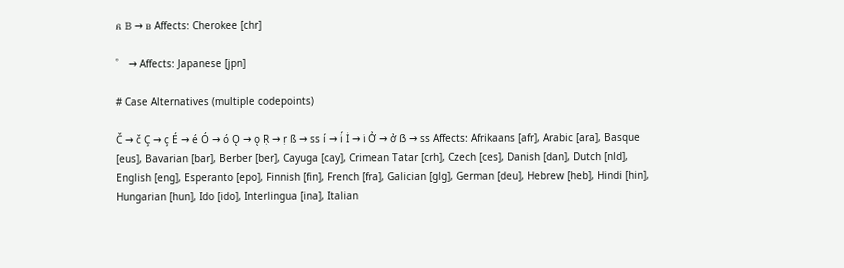ᏺ Ᏼ → ᏼ Affects: Cherokee [chr]

゜ → Affects: Japanese [jpn]

# Case Alternatives (multiple codepoints)

Č → č Ç → ç É → é Ó → ó Ǫ → ǫ Ṛ → ṛ ß → ss í → i̇́ İ → i̇ Ở → ở ẞ → ss Affects: Afrikaans [afr], Arabic [ara], Basque [eus], Bavarian [bar], Berber [ber], Cayuga [cay], Crimean Tatar [crh], Czech [ces], Danish [dan], Dutch [nld], English [eng], Esperanto [epo], Finnish [fin], French [fra], Galician [glg], German [deu], Hebrew [heb], Hindi [hin], Hungarian [hun], Ido [ido], Interlingua [ina], Italian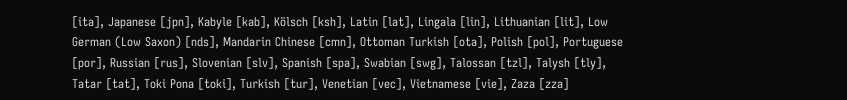[ita], Japanese [jpn], Kabyle [kab], Kölsch [ksh], Latin [lat], Lingala [lin], Lithuanian [lit], Low German (Low Saxon) [nds], Mandarin Chinese [cmn], Ottoman Turkish [ota], Polish [pol], Portuguese [por], Russian [rus], Slovenian [slv], Spanish [spa], Swabian [swg], Talossan [tzl], Talysh [tly], Tatar [tat], Toki Pona [toki], Turkish [tur], Venetian [vec], Vietnamese [vie], Zaza [zza]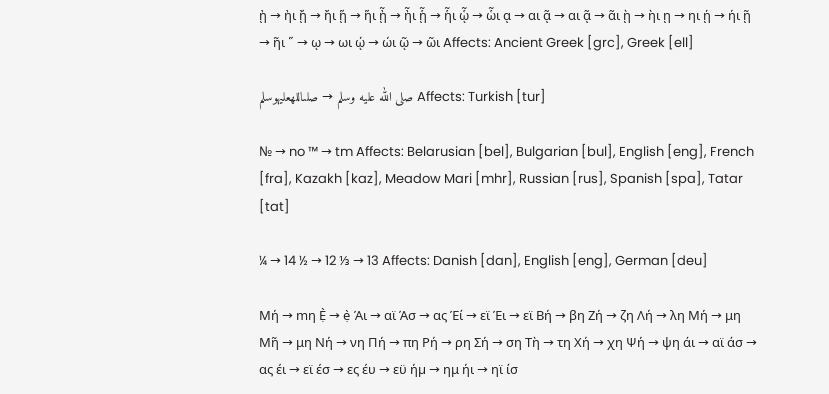ᾐ → ἠι ᾔ → ἤι ᾕ → ἥι ᾖ → ἦι ᾗ → ἧι ᾧ → ὧι ᾳ → αι ᾷ → αι ᾷ → ᾶι ῂ → ὴι ῃ → ηι ῄ → ήι ῇ → ῆι ῞ → ῳ → ωι ῴ → ώι ῷ → ῶι Affects: Ancient Greek [grc], Greek [ell]

صلى الله عليه وسلم → صلىاللهعليهوسلم Affects: Turkish [tur]

№ → no ™ → tm Affects: Belarusian [bel], Bulgarian [bul], English [eng], French [fra], Kazakh [kaz], Meadow Mari [mhr], Russian [rus], Spanish [spa], Tatar [tat]

¼ → 14 ½ → 12 ⅓ → 13 Affects: Danish [dan], English [eng], German [deu]

Mή → mη Ẹ̀ → ẹ̀ Άι → αϊ Άσ → ας Έί → εϊ Έι → εϊ Βή → βη Ζή → ζη Λή → λη Μή → μη Μῆ → μη Νή → νη Πή → πη Ρή → ρη Σή → ση Τὴ → τη Χή → χη Ψή → ψη άι → αϊ άσ → ας έι → εϊ έσ → ες έυ → εϋ ήµ → ημ ήι → ηϊ ίσ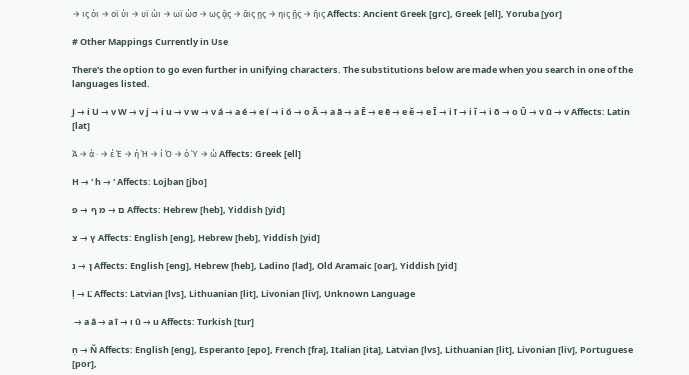→ ις όι → οϊ ύι → υϊ ώι → ωϊ ώσ → ως ᾷς → ᾶις ῃς → ηις ῇς → ῆις Affects: Ancient Greek [grc], Greek [ell], Yoruba [yor]

# Other Mappings Currently in Use

There's the option to go even further in unifying characters. The substitutions below are made when you search in one of the languages listed.

J → i U → v W → v j → i u → v w → v á → a é → e í → i ó → o Ā → a ā → a Ē → e ē → e ĕ → e Ī → i ī → i ĭ → i ō → o Ū → v ū → v Affects: Latin [lat]

Ά → ά · → έ Έ → ή Ή → ί Ό → ό Ύ → ώ Affects: Greek [ell]

H → ' h → ' Affects: Lojban [jbo]

ם → מ ף → פ Affects: Hebrew [heb], Yiddish [yid]

ץ → צ Affects: English [eng], Hebrew [heb], Yiddish [yid]

ן → נ Affects: English [eng], Hebrew [heb], Ladino [lad], Old Aramaic [oar], Yiddish [yid]

ļ → Ľ Affects: Latvian [lvs], Lithuanian [lit], Livonian [liv], Unknown Language

 → a â → a î → ı û → u Affects: Turkish [tur]

ņ → Ň Affects: English [eng], Esperanto [epo], French [fra], Italian [ita], Latvian [lvs], Lithuanian [lit], Livonian [liv], Portuguese [por],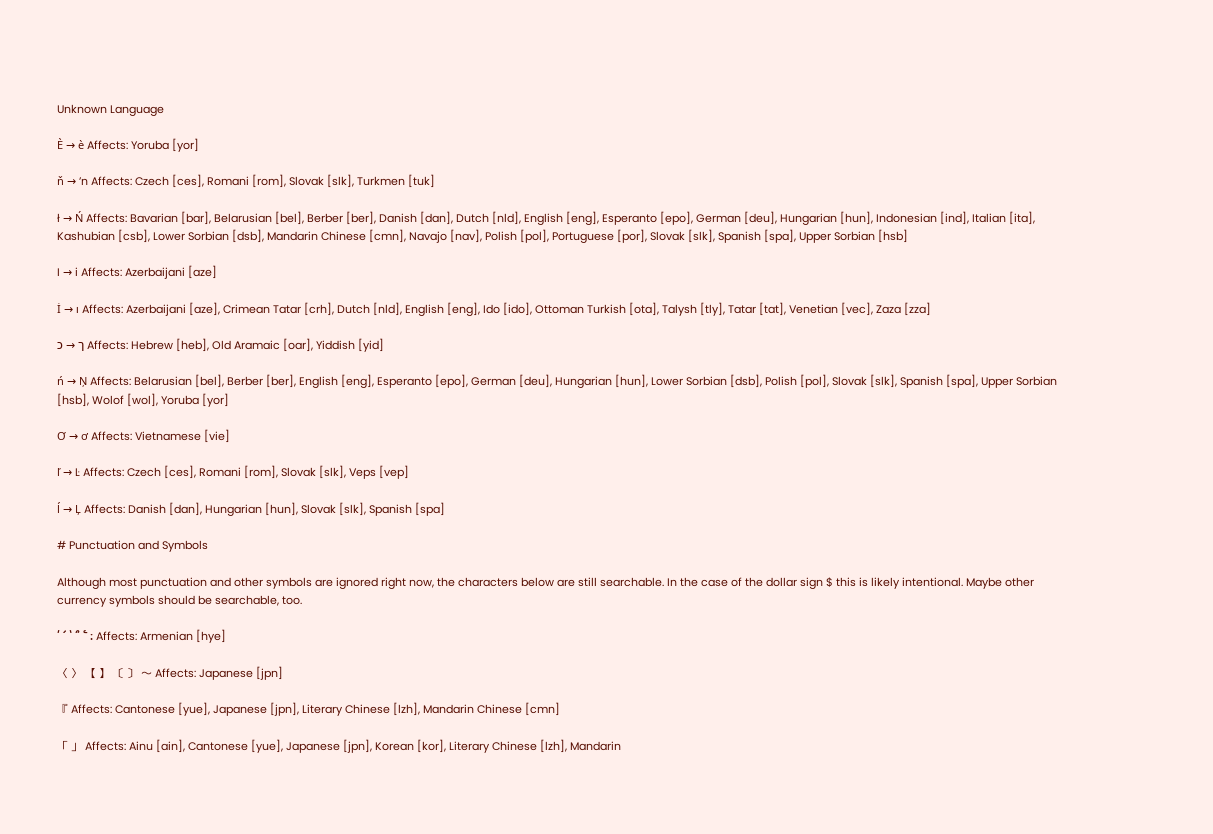Unknown Language

È → è Affects: Yoruba [yor]

ň → ʼn Affects: Czech [ces], Romani [rom], Slovak [slk], Turkmen [tuk]

ł → Ń Affects: Bavarian [bar], Belarusian [bel], Berber [ber], Danish [dan], Dutch [nld], English [eng], Esperanto [epo], German [deu], Hungarian [hun], Indonesian [ind], Italian [ita], Kashubian [csb], Lower Sorbian [dsb], Mandarin Chinese [cmn], Navajo [nav], Polish [pol], Portuguese [por], Slovak [slk], Spanish [spa], Upper Sorbian [hsb]

I → i Affects: Azerbaijani [aze]

İ → ı Affects: Azerbaijani [aze], Crimean Tatar [crh], Dutch [nld], English [eng], Ido [ido], Ottoman Turkish [ota], Talysh [tly], Tatar [tat], Venetian [vec], Zaza [zza]

ך → כ Affects: Hebrew [heb], Old Aramaic [oar], Yiddish [yid]

ń → Ņ Affects: Belarusian [bel], Berber [ber], English [eng], Esperanto [epo], German [deu], Hungarian [hun], Lower Sorbian [dsb], Polish [pol], Slovak [slk], Spanish [spa], Upper Sorbian [hsb], Wolof [wol], Yoruba [yor]

Ơ → ơ Affects: Vietnamese [vie]

ľ → Ŀ Affects: Czech [ces], Romani [rom], Slovak [slk], Veps [vep]

ĺ → Ļ Affects: Danish [dan], Hungarian [hun], Slovak [slk], Spanish [spa]

# Punctuation and Symbols

Although most punctuation and other symbols are ignored right now, the characters below are still searchable. In the case of the dollar sign $ this is likely intentional. Maybe other currency symbols should be searchable, too.

՛ ՜ ՝ ՞ ՟ ։ Affects: Armenian [hye]

〈 〉 【 】 〔 〕 〜 Affects: Japanese [jpn]

『 Affects: Cantonese [yue], Japanese [jpn], Literary Chinese [lzh], Mandarin Chinese [cmn]

「 」 Affects: Ainu [ain], Cantonese [yue], Japanese [jpn], Korean [kor], Literary Chinese [lzh], Mandarin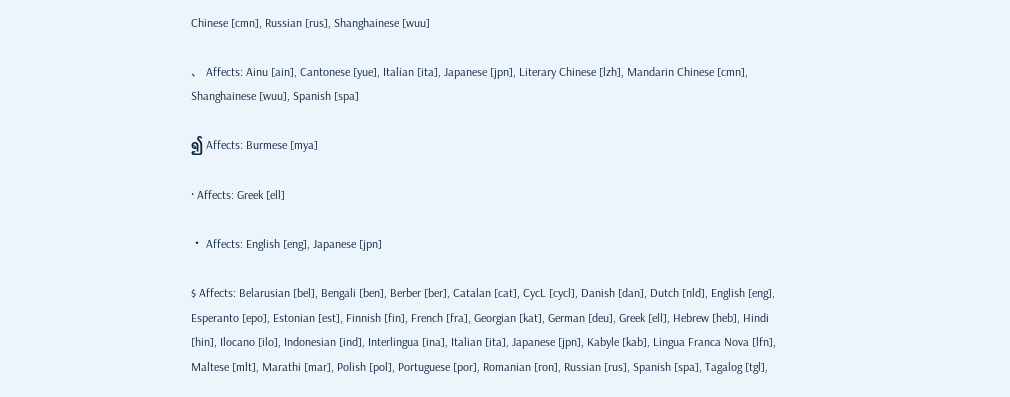Chinese [cmn], Russian [rus], Shanghainese [wuu]

、 Affects: Ainu [ain], Cantonese [yue], Italian [ita], Japanese [jpn], Literary Chinese [lzh], Mandarin Chinese [cmn], Shanghainese [wuu], Spanish [spa]

၍ Affects: Burmese [mya]

· Affects: Greek [ell]

・ Affects: English [eng], Japanese [jpn]

$ Affects: Belarusian [bel], Bengali [ben], Berber [ber], Catalan [cat], CycL [cycl], Danish [dan], Dutch [nld], English [eng], Esperanto [epo], Estonian [est], Finnish [fin], French [fra], Georgian [kat], German [deu], Greek [ell], Hebrew [heb], Hindi [hin], Ilocano [ilo], Indonesian [ind], Interlingua [ina], Italian [ita], Japanese [jpn], Kabyle [kab], Lingua Franca Nova [lfn], Maltese [mlt], Marathi [mar], Polish [pol], Portuguese [por], Romanian [ron], Russian [rus], Spanish [spa], Tagalog [tgl],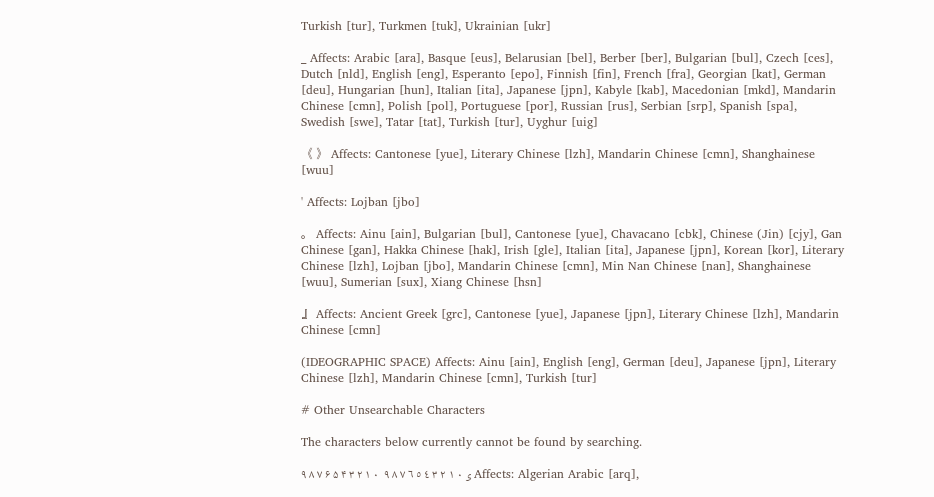Turkish [tur], Turkmen [tuk], Ukrainian [ukr]

_ Affects: Arabic [ara], Basque [eus], Belarusian [bel], Berber [ber], Bulgarian [bul], Czech [ces], Dutch [nld], English [eng], Esperanto [epo], Finnish [fin], French [fra], Georgian [kat], German [deu], Hungarian [hun], Italian [ita], Japanese [jpn], Kabyle [kab], Macedonian [mkd], Mandarin Chinese [cmn], Polish [pol], Portuguese [por], Russian [rus], Serbian [srp], Spanish [spa], Swedish [swe], Tatar [tat], Turkish [tur], Uyghur [uig]

《 》 Affects: Cantonese [yue], Literary Chinese [lzh], Mandarin Chinese [cmn], Shanghainese [wuu]

' Affects: Lojban [jbo]

。 Affects: Ainu [ain], Bulgarian [bul], Cantonese [yue], Chavacano [cbk], Chinese (Jin) [cjy], Gan Chinese [gan], Hakka Chinese [hak], Irish [gle], Italian [ita], Japanese [jpn], Korean [kor], Literary Chinese [lzh], Lojban [jbo], Mandarin Chinese [cmn], Min Nan Chinese [nan], Shanghainese [wuu], Sumerian [sux], Xiang Chinese [hsn]

』 Affects: Ancient Greek [grc], Cantonese [yue], Japanese [jpn], Literary Chinese [lzh], Mandarin Chinese [cmn]

(IDEOGRAPHIC SPACE) Affects: Ainu [ain], English [eng], German [deu], Japanese [jpn], Literary Chinese [lzh], Mandarin Chinese [cmn], Turkish [tur]

# Other Unsearchable Characters

The characters below currently cannot be found by searching.

ؠ ٠ ١ ٢ ٣ ٤ ٥ ٦ ٧ ٨ ٩  ۰ ۱ ۲ ۳ ۴ ۵ ۶ ۷ ۸ ۹ Affects: Algerian Arabic [arq],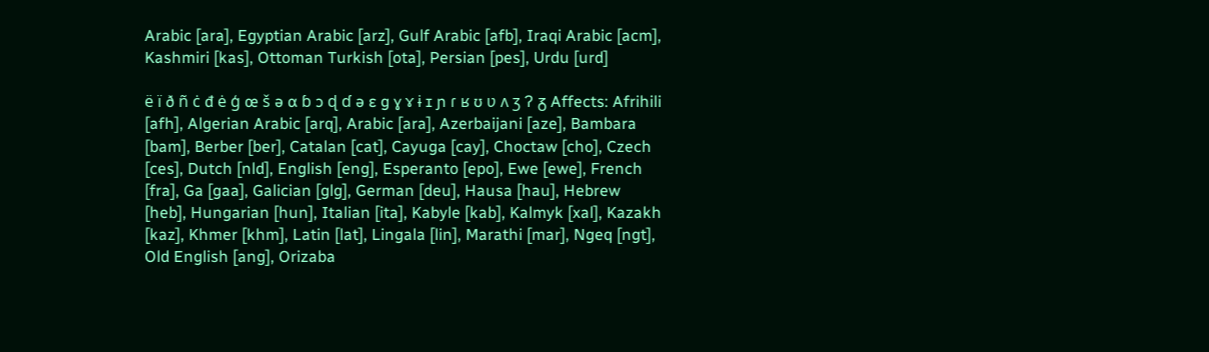Arabic [ara], Egyptian Arabic [arz], Gulf Arabic [afb], Iraqi Arabic [acm], Kashmiri [kas], Ottoman Turkish [ota], Persian [pes], Urdu [urd]

ë ï ð ñ ċ đ ė ģ œ š ǝ ɑ ɓ ɔ ɖ ɗ ə ɛ ɡ ɣ ɤ ɨ ɪ ɲ ɾ ʁ ʊ ʋ ʌ ʒ ʔ ᵹ Affects: Afrihili [afh], Algerian Arabic [arq], Arabic [ara], Azerbaijani [aze], Bambara [bam], Berber [ber], Catalan [cat], Cayuga [cay], Choctaw [cho], Czech [ces], Dutch [nld], English [eng], Esperanto [epo], Ewe [ewe], French [fra], Ga [gaa], Galician [glg], German [deu], Hausa [hau], Hebrew [heb], Hungarian [hun], Italian [ita], Kabyle [kab], Kalmyk [xal], Kazakh [kaz], Khmer [khm], Latin [lat], Lingala [lin], Marathi [mar], Ngeq [ngt], Old English [ang], Orizaba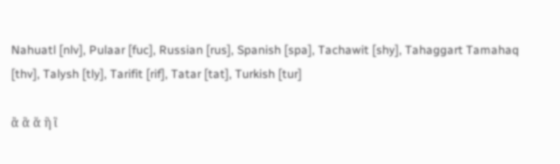Nahuatl [nlv], Pulaar [fuc], Russian [rus], Spanish [spa], Tachawit [shy], Tahaggart Tamahaq [thv], Talysh [tly], Tarifit [rif], Tatar [tat], Turkish [tur]

ἂ ἃ ἅ ἣ ἳ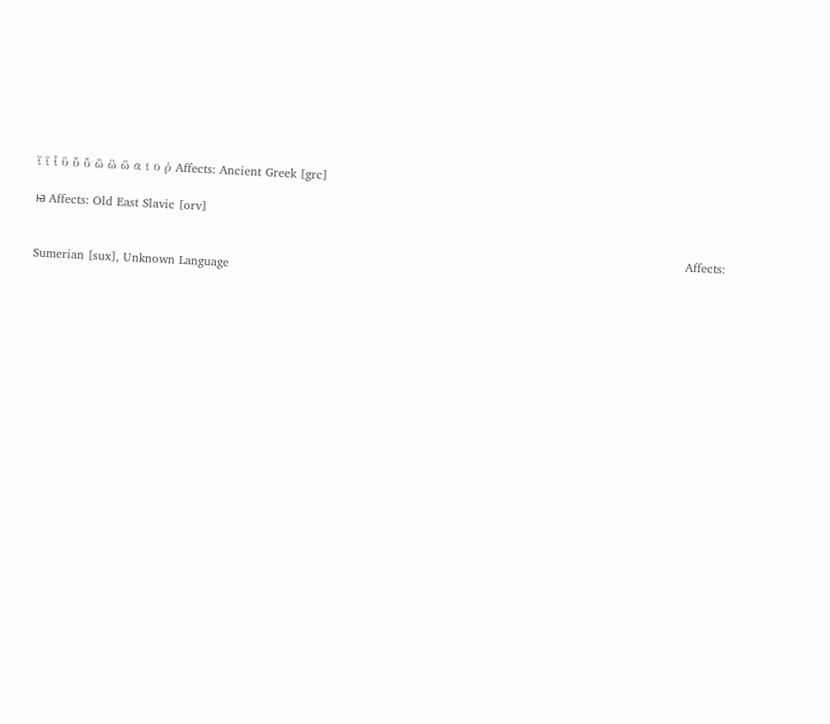ἴ ἵ ἷ ὓ ὖ ὗ ὢ ὣ ὥ ᾱ ῑ ῡ ῥ Affects: Ancient Greek [grc]

ꙗ Affects: Old East Slavic [orv]

                                                                                                                                                                   Affects: Sumerian [sux], Unknown Language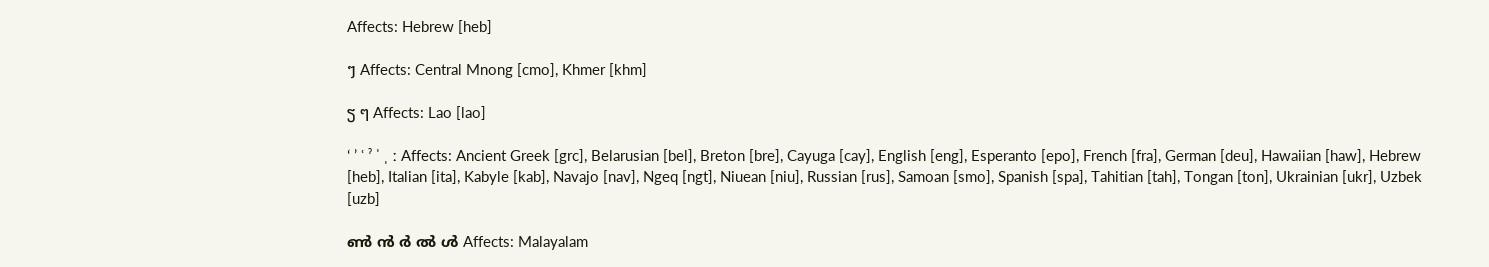Affects: Hebrew [heb]

ៗ Affects: Central Mnong [cmo], Khmer [khm]

ຽ ໆ Affects: Lao [lao]

ʻ ʼ ʿ ˀ ˈ ˌ ː Affects: Ancient Greek [grc], Belarusian [bel], Breton [bre], Cayuga [cay], English [eng], Esperanto [epo], French [fra], German [deu], Hawaiian [haw], Hebrew [heb], Italian [ita], Kabyle [kab], Navajo [nav], Ngeq [ngt], Niuean [niu], Russian [rus], Samoan [smo], Spanish [spa], Tahitian [tah], Tongan [ton], Ukrainian [ukr], Uzbek [uzb]

ൺ ൻ ർ ൽ ൾ Affects: Malayalam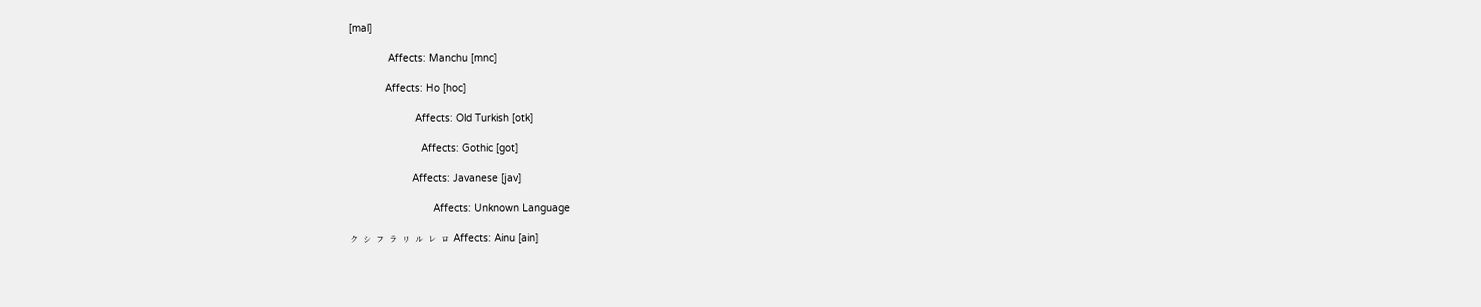[mal]

             Affects: Manchu [mnc]

            Affects: Ho [hoc]

                      Affects: Old Turkish [otk]

                        Affects: Gothic [got]

                     Affects: Javanese [jav]

                            Affects: Unknown Language

ㇰ ㇱ ㇷ ㇻ ㇼ ㇽ ㇾ ㇿ Affects: Ainu [ain]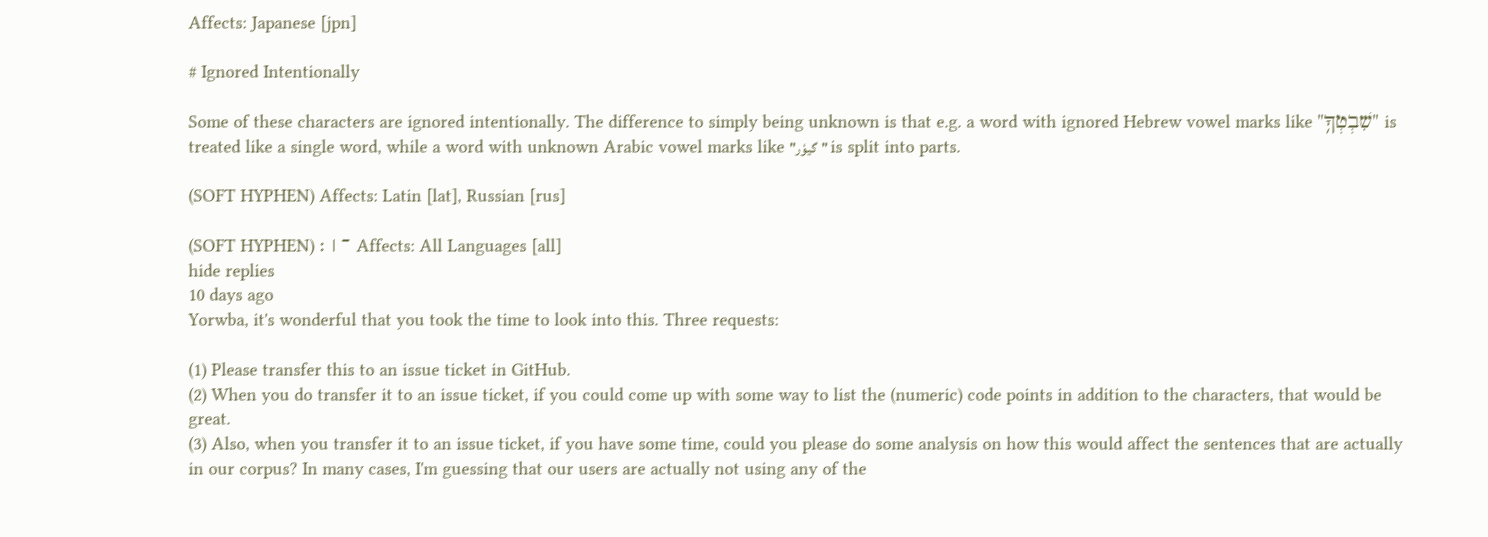Affects: Japanese [jpn]

# Ignored Intentionally

Some of these characters are ignored intentionally. The difference to simply being unknown is that e.g. a word with ignored Hebrew vowel marks like "שִׁבְטְךָ֥" is treated like a single word, while a word with unknown Arabic vowel marks like "گیوٗر" is split into parts.

(SOFT HYPHEN) Affects: Latin [lat], Russian [rus]

(SOFT HYPHEN) ־ ׀ ׃ Affects: All Languages [all]
hide replies
10 days ago
Yorwba, it's wonderful that you took the time to look into this. Three requests:

(1) Please transfer this to an issue ticket in GitHub.
(2) When you do transfer it to an issue ticket, if you could come up with some way to list the (numeric) code points in addition to the characters, that would be great.
(3) Also, when you transfer it to an issue ticket, if you have some time, could you please do some analysis on how this would affect the sentences that are actually in our corpus? In many cases, I'm guessing that our users are actually not using any of the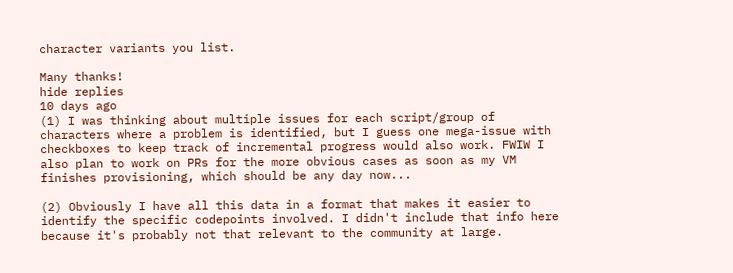character variants you list.

Many thanks!
hide replies
10 days ago
(1) I was thinking about multiple issues for each script/group of characters where a problem is identified, but I guess one mega-issue with checkboxes to keep track of incremental progress would also work. FWIW I also plan to work on PRs for the more obvious cases as soon as my VM finishes provisioning, which should be any day now...

(2) Obviously I have all this data in a format that makes it easier to identify the specific codepoints involved. I didn't include that info here because it's probably not that relevant to the community at large.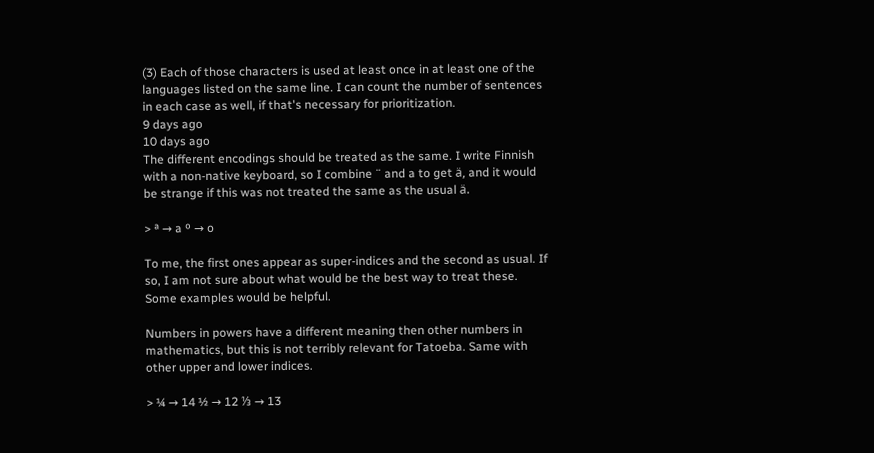(3) Each of those characters is used at least once in at least one of the languages listed on the same line. I can count the number of sentences in each case as well, if that's necessary for prioritization.
9 days ago
10 days ago
The different encodings should be treated as the same. I write Finnish with a non-native keyboard, so I combine ¨ and a to get ä, and it would be strange if this was not treated the same as the usual ä.

> ª → a º → o

To me, the first ones appear as super-indices and the second as usual. If so, I am not sure about what would be the best way to treat these. Some examples would be helpful.

Numbers in powers have a different meaning then other numbers in mathematics, but this is not terribly relevant for Tatoeba. Same with other upper and lower indices.

> ¼ → 14 ½ → 12 ⅓ → 13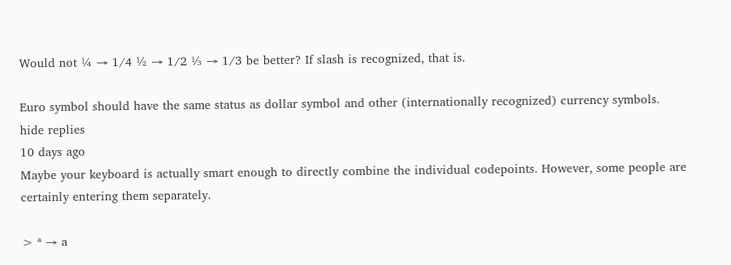Would not ¼ → 1/4 ½ → 1/2 ⅓ → 1/3 be better? If slash is recognized, that is.

Euro symbol should have the same status as dollar symbol and other (internationally recognized) currency symbols.
hide replies
10 days ago
Maybe your keyboard is actually smart enough to directly combine the individual codepoints. However, some people are certainly entering them separately.

> ª → a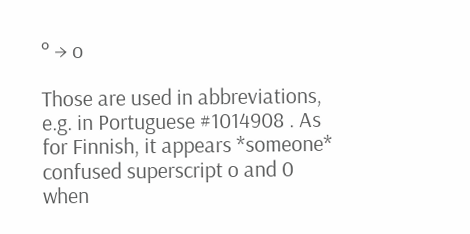º → o

Those are used in abbreviations, e.g. in Portuguese #1014908 . As for Finnish, it appears *someone* confused superscript o and 0 when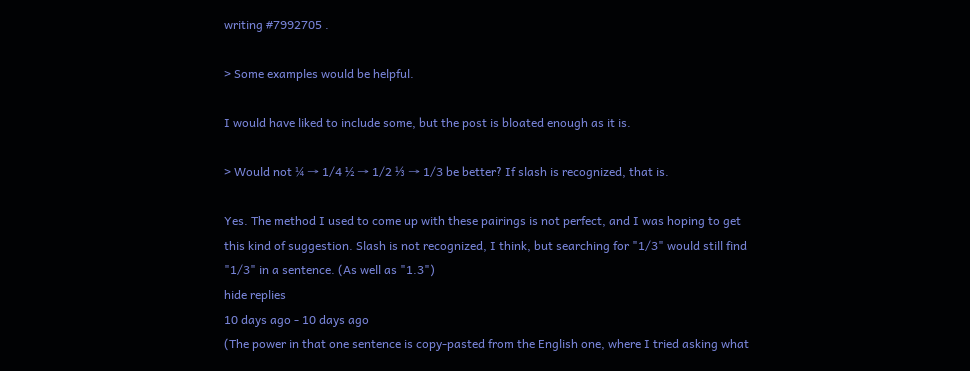writing #7992705 .

> Some examples would be helpful.

I would have liked to include some, but the post is bloated enough as it is.

> Would not ¼ → 1/4 ½ → 1/2 ⅓ → 1/3 be better? If slash is recognized, that is.

Yes. The method I used to come up with these pairings is not perfect, and I was hoping to get this kind of suggestion. Slash is not recognized, I think, but searching for "1/3" would still find "1/3" in a sentence. (As well as "1.3")
hide replies
10 days ago - 10 days ago
(The power in that one sentence is copy-pasted from the English one, where I tried asking what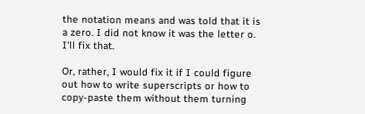the notation means and was told that it is a zero. I did not know it was the letter o. I'll fix that.

Or, rather, I would fix it if I could figure out how to write superscripts or how to copy-paste them without them turning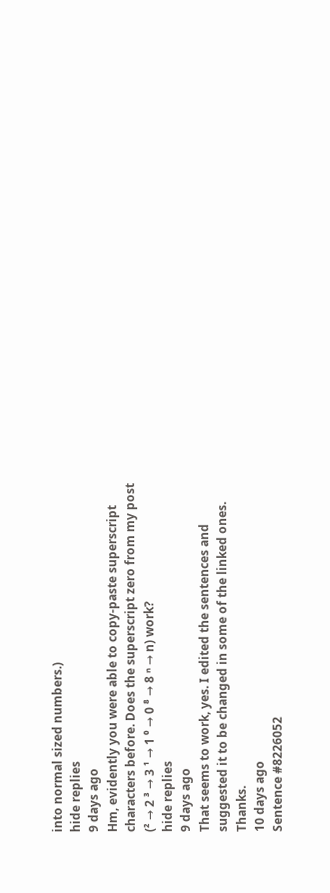into normal sized numbers.)
hide replies
9 days ago
Hm, evidently you were able to copy-paste superscript characters before. Does the superscript zero from my post (² → 2 ³ → 3 ¹ → 1 ⁰ → 0 ⁸ → 8 ⁿ → n) work?
hide replies
9 days ago
That seems to work, yes. I edited the sentences and suggested it to be changed in some of the linked ones. Thanks.
10 days ago
Sentence #8226052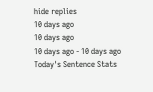hide replies
10 days ago
10 days ago
10 days ago - 10 days ago
Today's Sentence Stats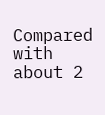Compared with about 2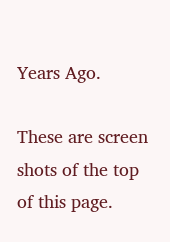Years Ago.

These are screen shots of the top of this page.